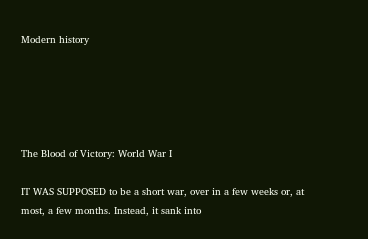Modern history





The Blood of Victory: World War I

IT WAS SUPPOSED to be a short war, over in a few weeks or, at most, a few months. Instead, it sank into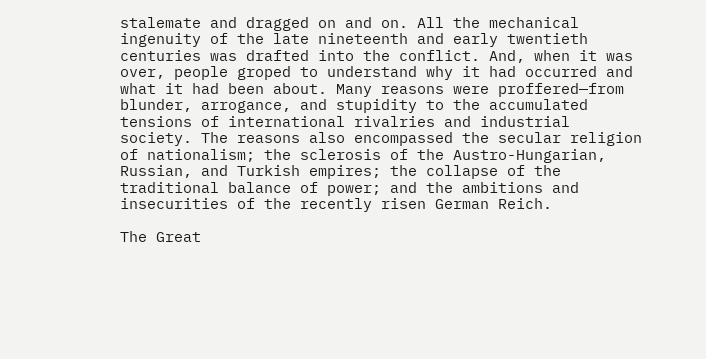stalemate and dragged on and on. All the mechanical ingenuity of the late nineteenth and early twentieth centuries was drafted into the conflict. And, when it was over, people groped to understand why it had occurred and what it had been about. Many reasons were proffered—from blunder, arrogance, and stupidity to the accumulated tensions of international rivalries and industrial society. The reasons also encompassed the secular religion of nationalism; the sclerosis of the Austro-Hungarian, Russian, and Turkish empires; the collapse of the traditional balance of power; and the ambitions and insecurities of the recently risen German Reich.

The Great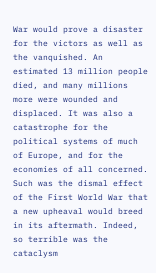War would prove a disaster for the victors as well as the vanquished. An estimated 13 million people died, and many millions more were wounded and displaced. It was also a catastrophe for the political systems of much of Europe, and for the economies of all concerned. Such was the dismal effect of the First World War that a new upheaval would breed in its aftermath. Indeed, so terrible was the cataclysm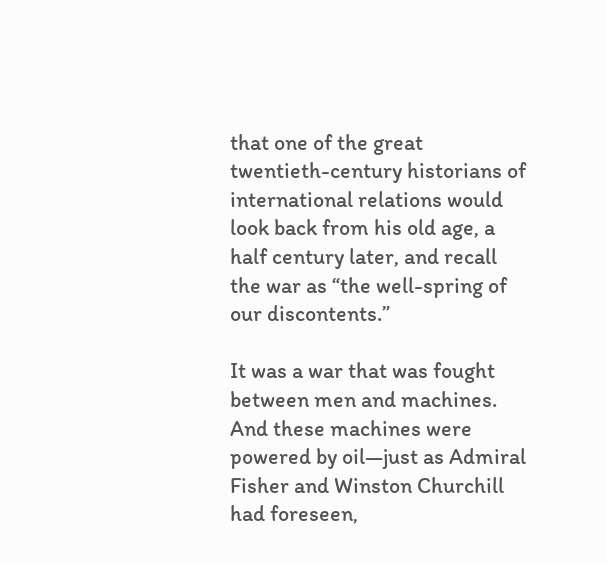that one of the great twentieth-century historians of international relations would look back from his old age, a half century later, and recall the war as “the well-spring of our discontents.”

It was a war that was fought between men and machines. And these machines were powered by oil—just as Admiral Fisher and Winston Churchill had foreseen,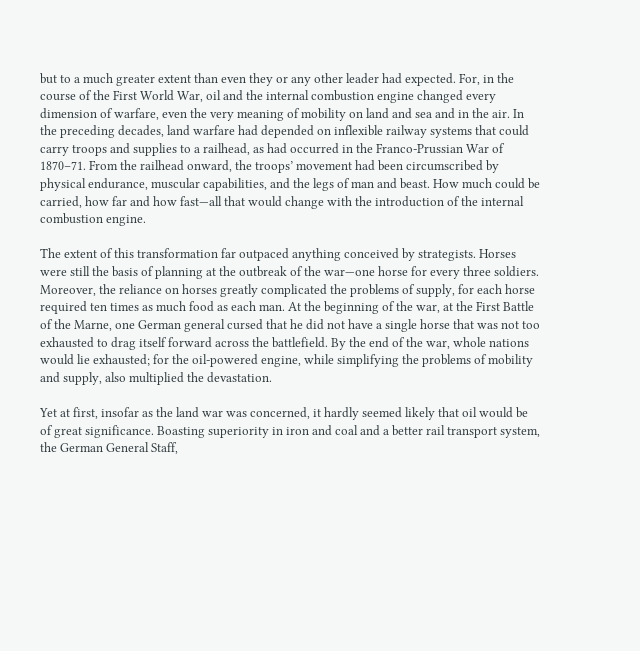but to a much greater extent than even they or any other leader had expected. For, in the course of the First World War, oil and the internal combustion engine changed every dimension of warfare, even the very meaning of mobility on land and sea and in the air. In the preceding decades, land warfare had depended on inflexible railway systems that could carry troops and supplies to a railhead, as had occurred in the Franco-Prussian War of 1870–71. From the railhead onward, the troops’ movement had been circumscribed by physical endurance, muscular capabilities, and the legs of man and beast. How much could be carried, how far and how fast—all that would change with the introduction of the internal combustion engine.

The extent of this transformation far outpaced anything conceived by strategists. Horses were still the basis of planning at the outbreak of the war—one horse for every three soldiers. Moreover, the reliance on horses greatly complicated the problems of supply, for each horse required ten times as much food as each man. At the beginning of the war, at the First Battle of the Marne, one German general cursed that he did not have a single horse that was not too exhausted to drag itself forward across the battlefield. By the end of the war, whole nations would lie exhausted; for the oil-powered engine, while simplifying the problems of mobility and supply, also multiplied the devastation.

Yet at first, insofar as the land war was concerned, it hardly seemed likely that oil would be of great significance. Boasting superiority in iron and coal and a better rail transport system, the German General Staff,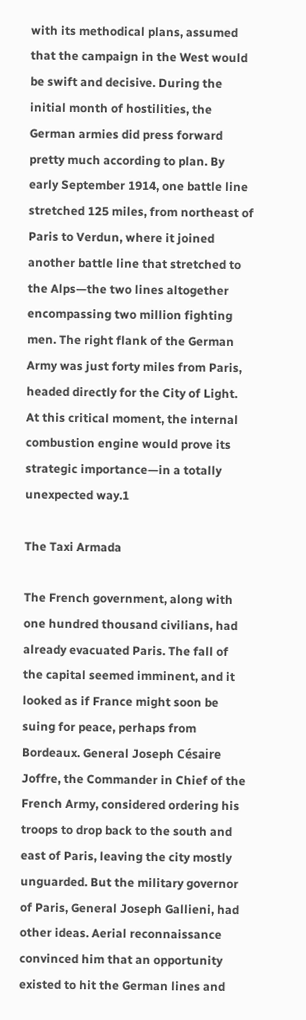with its methodical plans, assumed that the campaign in the West would be swift and decisive. During the initial month of hostilities, the German armies did press forward pretty much according to plan. By early September 1914, one battle line stretched 125 miles, from northeast of Paris to Verdun, where it joined another battle line that stretched to the Alps—the two lines altogether encompassing two million fighting men. The right flank of the German Army was just forty miles from Paris, headed directly for the City of Light. At this critical moment, the internal combustion engine would prove its strategic importance—in a totally unexpected way.1

The Taxi Armada

The French government, along with one hundred thousand civilians, had already evacuated Paris. The fall of the capital seemed imminent, and it looked as if France might soon be suing for peace, perhaps from Bordeaux. General Joseph Césaire Joffre, the Commander in Chief of the French Army, considered ordering his troops to drop back to the south and east of Paris, leaving the city mostly unguarded. But the military governor of Paris, General Joseph Gallieni, had other ideas. Aerial reconnaissance convinced him that an opportunity existed to hit the German lines and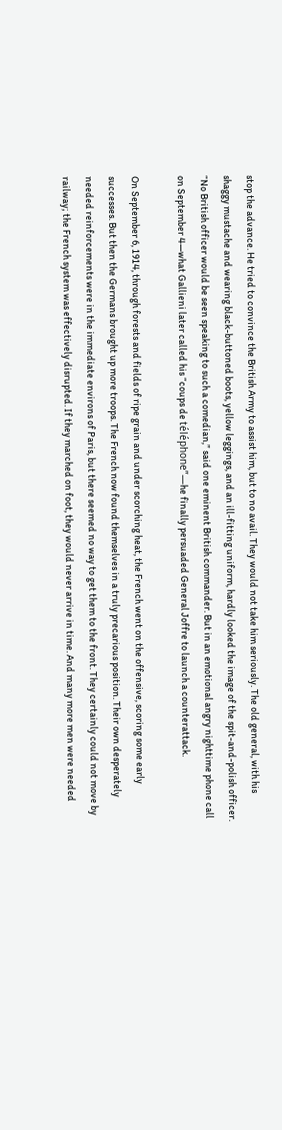stop the advance. He tried to convince the British Army to assist him, but to no avail. They would not take him seriously. The old general, with his shaggy mustache and wearing black-buttoned boots, yellow leggings, and an ill-fitting uniform, hardly looked the image of the spit-and-polish officer. “No British officer would be seen speaking to such a comedian,” said one eminent British commander. But in an emotional angry nighttime phone call on September 4—what Gallieni later called his “coups de téléphone”—he finally persuaded General Joffre to launch a counterattack.

On September 6, 1914, through forests and fields of ripe grain and under scorching heat, the French went on the offensive, scoring some early successes. But then the Germans brought up more troops. The French now found themselves in a truly precarious position. Their own desperately needed reinforcements were in the immediate environs of Paris, but there seemed no way to get them to the front. They certainly could not move by railway; the French system was effectively disrupted. If they marched on foot, they would never arrive in time. And many more men were needed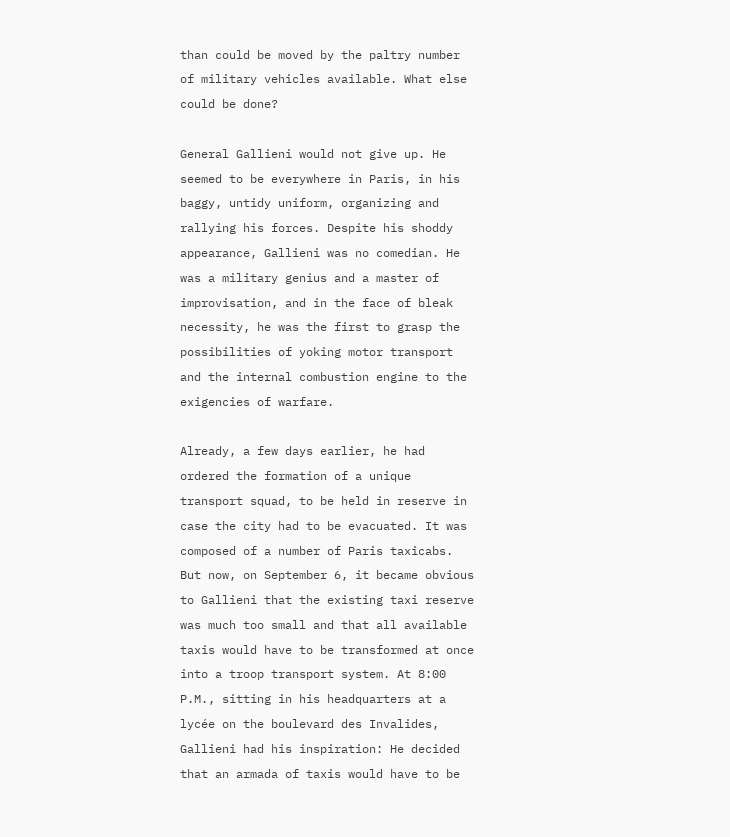than could be moved by the paltry number of military vehicles available. What else could be done?

General Gallieni would not give up. He seemed to be everywhere in Paris, in his baggy, untidy uniform, organizing and rallying his forces. Despite his shoddy appearance, Gallieni was no comedian. He was a military genius and a master of improvisation, and in the face of bleak necessity, he was the first to grasp the possibilities of yoking motor transport and the internal combustion engine to the exigencies of warfare.

Already, a few days earlier, he had ordered the formation of a unique transport squad, to be held in reserve in case the city had to be evacuated. It was composed of a number of Paris taxicabs. But now, on September 6, it became obvious to Gallieni that the existing taxi reserve was much too small and that all available taxis would have to be transformed at once into a troop transport system. At 8:00 P.M., sitting in his headquarters at a lycée on the boulevard des Invalides, Gallieni had his inspiration: He decided that an armada of taxis would have to be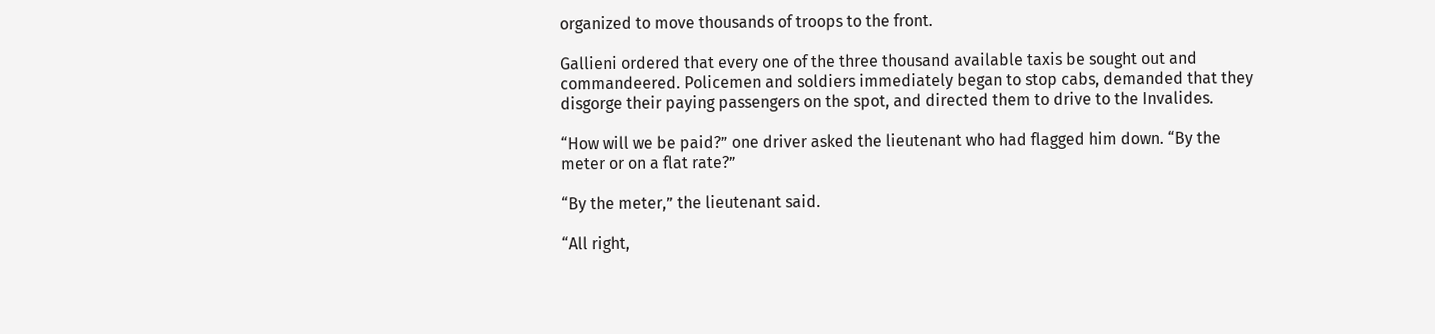organized to move thousands of troops to the front.

Gallieni ordered that every one of the three thousand available taxis be sought out and commandeered. Policemen and soldiers immediately began to stop cabs, demanded that they disgorge their paying passengers on the spot, and directed them to drive to the Invalides.

“How will we be paid?” one driver asked the lieutenant who had flagged him down. “By the meter or on a flat rate?”

“By the meter,” the lieutenant said.

“All right,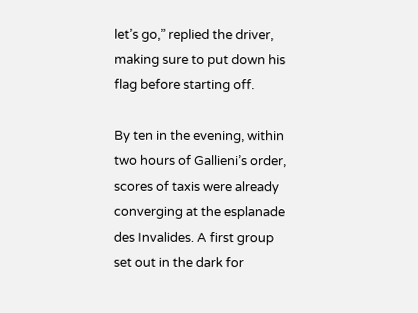let’s go,” replied the driver, making sure to put down his flag before starting off.

By ten in the evening, within two hours of Gallieni’s order, scores of taxis were already converging at the esplanade des Invalides. A first group set out in the dark for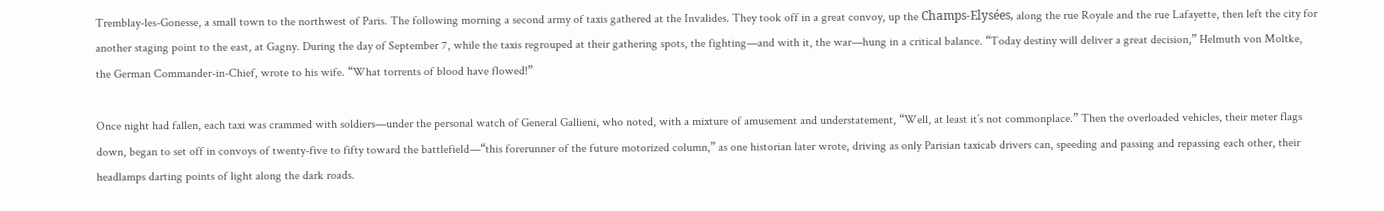Tremblay-les-Gonesse, a small town to the northwest of Paris. The following morning a second army of taxis gathered at the Invalides. They took off in a great convoy, up the Champs-Elysées, along the rue Royale and the rue Lafayette, then left the city for another staging point to the east, at Gagny. During the day of September 7, while the taxis regrouped at their gathering spots, the fighting—and with it, the war—hung in a critical balance. “Today destiny will deliver a great decision,” Helmuth von Moltke, the German Commander-in-Chief, wrote to his wife. “What torrents of blood have flowed!”

Once night had fallen, each taxi was crammed with soldiers—under the personal watch of General Gallieni, who noted, with a mixture of amusement and understatement, “Well, at least it’s not commonplace.” Then the overloaded vehicles, their meter flags down, began to set off in convoys of twenty-five to fifty toward the battlefield—“this forerunner of the future motorized column,” as one historian later wrote, driving as only Parisian taxicab drivers can, speeding and passing and repassing each other, their headlamps darting points of light along the dark roads.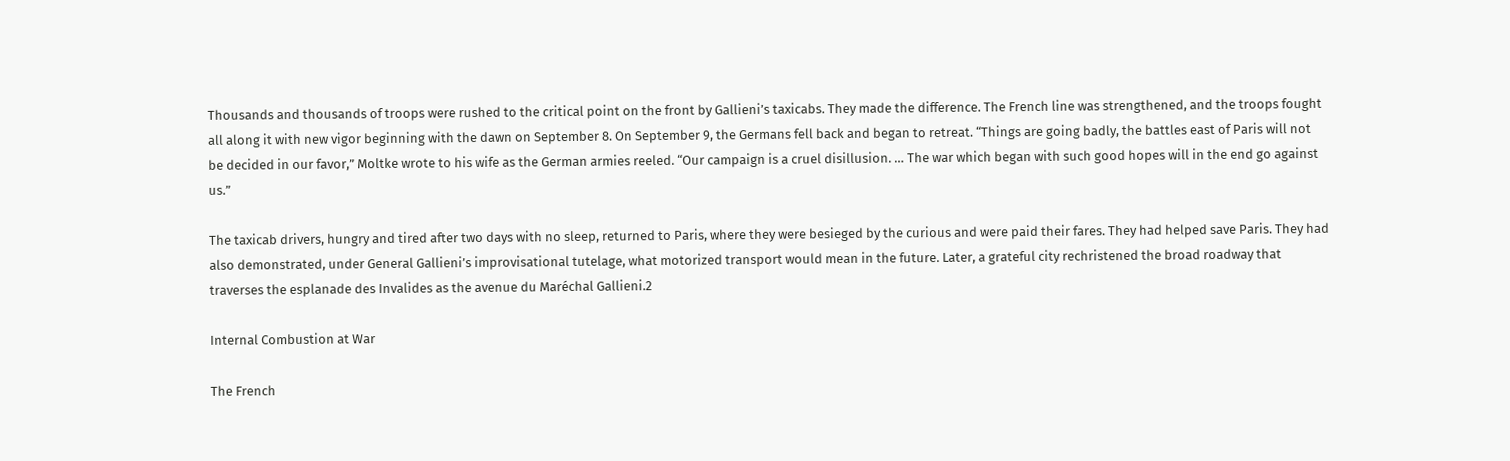Thousands and thousands of troops were rushed to the critical point on the front by Gallieni’s taxicabs. They made the difference. The French line was strengthened, and the troops fought all along it with new vigor beginning with the dawn on September 8. On September 9, the Germans fell back and began to retreat. “Things are going badly, the battles east of Paris will not be decided in our favor,” Moltke wrote to his wife as the German armies reeled. “Our campaign is a cruel disillusion. … The war which began with such good hopes will in the end go against us.”

The taxicab drivers, hungry and tired after two days with no sleep, returned to Paris, where they were besieged by the curious and were paid their fares. They had helped save Paris. They had also demonstrated, under General Gallieni’s improvisational tutelage, what motorized transport would mean in the future. Later, a grateful city rechristened the broad roadway that traverses the esplanade des Invalides as the avenue du Maréchal Gallieni.2

Internal Combustion at War

The French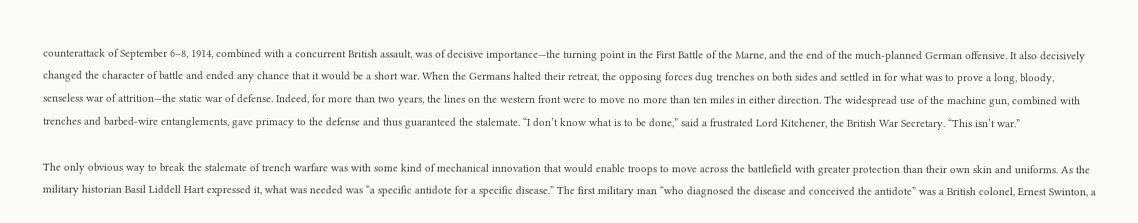counterattack of September 6–8, 1914, combined with a concurrent British assault, was of decisive importance—the turning point in the First Battle of the Marne, and the end of the much-planned German offensive. It also decisively changed the character of battle and ended any chance that it would be a short war. When the Germans halted their retreat, the opposing forces dug trenches on both sides and settled in for what was to prove a long, bloody, senseless war of attrition—the static war of defense. Indeed, for more than two years, the lines on the western front were to move no more than ten miles in either direction. The widespread use of the machine gun, combined with trenches and barbed-wire entanglements, gave primacy to the defense and thus guaranteed the stalemate. “I don’t know what is to be done,” said a frustrated Lord Kitchener, the British War Secretary. “This isn’t war.”

The only obvious way to break the stalemate of trench warfare was with some kind of mechanical innovation that would enable troops to move across the battlefield with greater protection than their own skin and uniforms. As the military historian Basil Liddell Hart expressed it, what was needed was “a specific antidote for a specific disease.” The first military man “who diagnosed the disease and conceived the antidote” was a British colonel, Ernest Swinton, a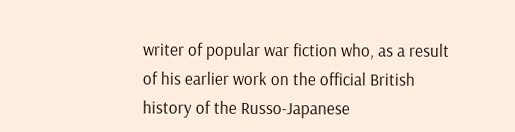writer of popular war fiction who, as a result of his earlier work on the official British history of the Russo-Japanese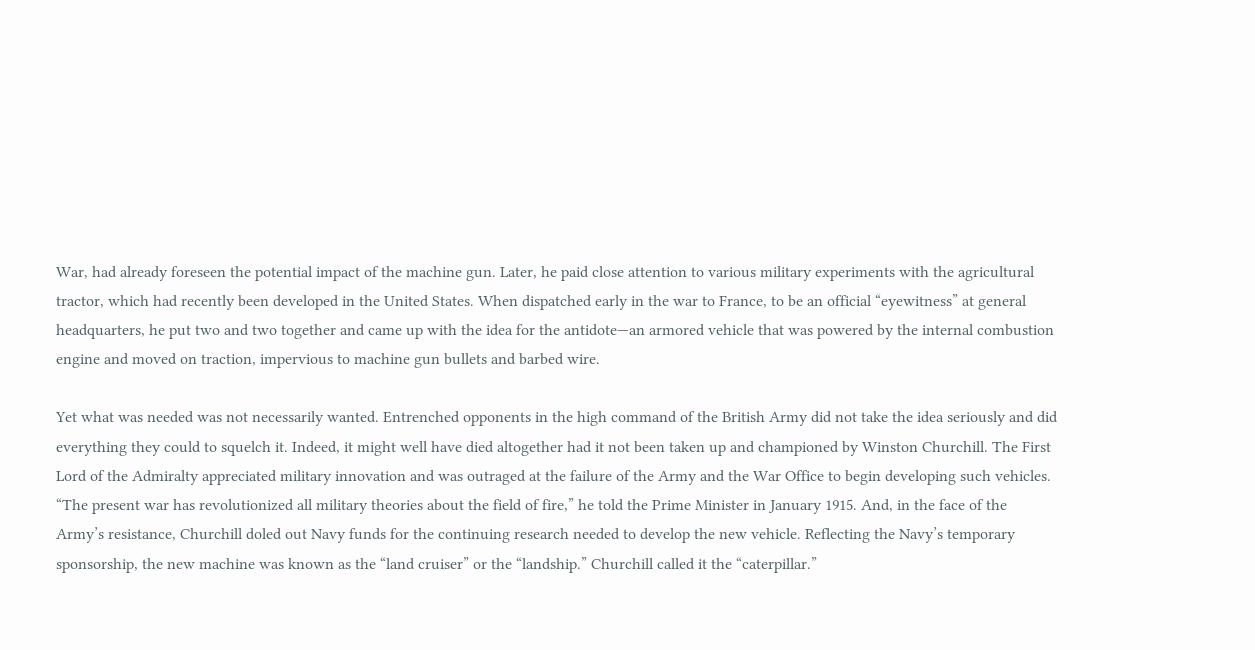War, had already foreseen the potential impact of the machine gun. Later, he paid close attention to various military experiments with the agricultural tractor, which had recently been developed in the United States. When dispatched early in the war to France, to be an official “eyewitness” at general headquarters, he put two and two together and came up with the idea for the antidote—an armored vehicle that was powered by the internal combustion engine and moved on traction, impervious to machine gun bullets and barbed wire.

Yet what was needed was not necessarily wanted. Entrenched opponents in the high command of the British Army did not take the idea seriously and did everything they could to squelch it. Indeed, it might well have died altogether had it not been taken up and championed by Winston Churchill. The First Lord of the Admiralty appreciated military innovation and was outraged at the failure of the Army and the War Office to begin developing such vehicles. “The present war has revolutionized all military theories about the field of fire,” he told the Prime Minister in January 1915. And, in the face of the Army’s resistance, Churchill doled out Navy funds for the continuing research needed to develop the new vehicle. Reflecting the Navy’s temporary sponsorship, the new machine was known as the “land cruiser” or the “landship.” Churchill called it the “caterpillar.”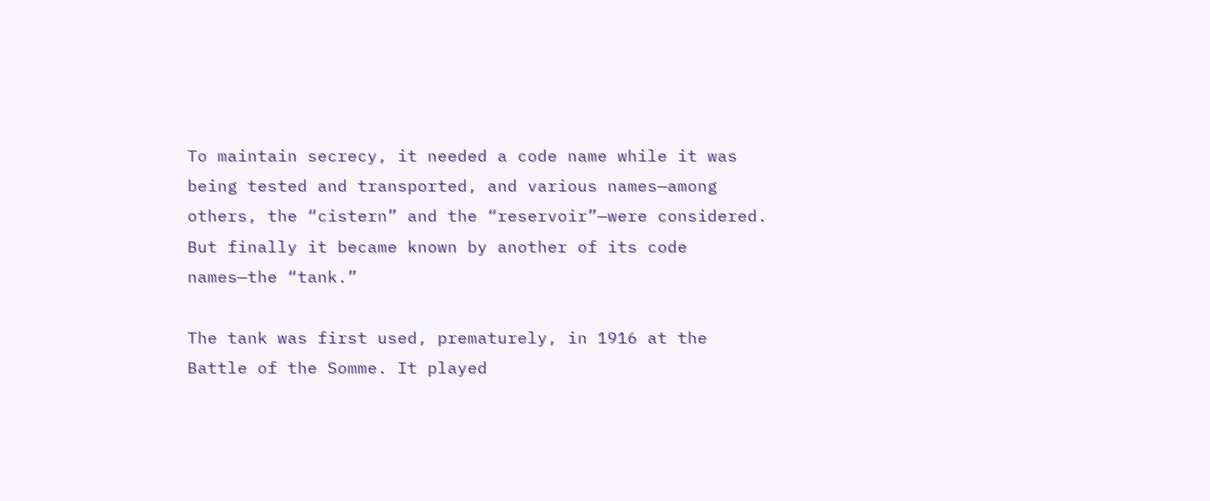To maintain secrecy, it needed a code name while it was being tested and transported, and various names—among others, the “cistern” and the “reservoir”—were considered. But finally it became known by another of its code names—the “tank.”

The tank was first used, prematurely, in 1916 at the Battle of the Somme. It played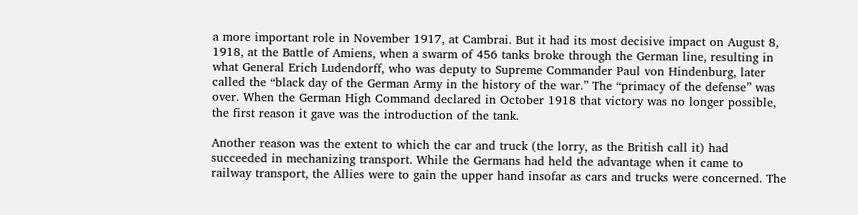a more important role in November 1917, at Cambrai. But it had its most decisive impact on August 8, 1918, at the Battle of Amiens, when a swarm of 456 tanks broke through the German line, resulting in what General Erich Ludendorff, who was deputy to Supreme Commander Paul von Hindenburg, later called the “black day of the German Army in the history of the war.” The “primacy of the defense” was over. When the German High Command declared in October 1918 that victory was no longer possible, the first reason it gave was the introduction of the tank.

Another reason was the extent to which the car and truck (the lorry, as the British call it) had succeeded in mechanizing transport. While the Germans had held the advantage when it came to railway transport, the Allies were to gain the upper hand insofar as cars and trucks were concerned. The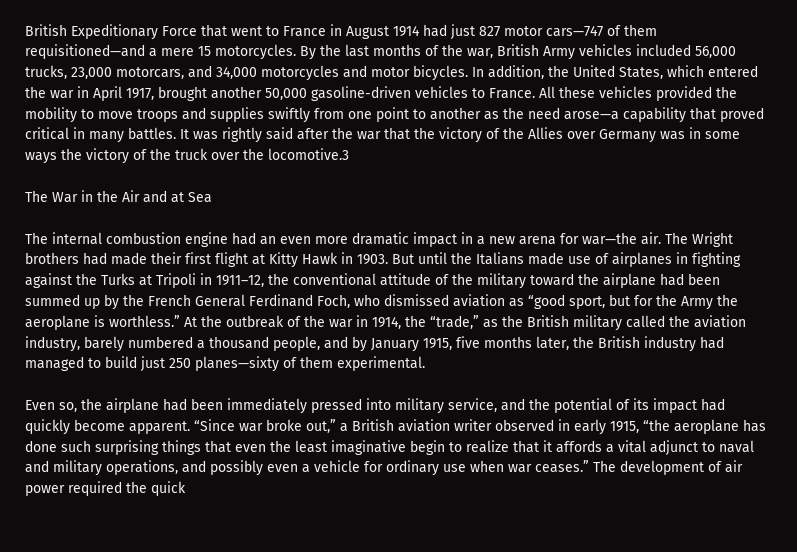British Expeditionary Force that went to France in August 1914 had just 827 motor cars—747 of them requisitioned—and a mere 15 motorcycles. By the last months of the war, British Army vehicles included 56,000 trucks, 23,000 motorcars, and 34,000 motorcycles and motor bicycles. In addition, the United States, which entered the war in April 1917, brought another 50,000 gasoline-driven vehicles to France. All these vehicles provided the mobility to move troops and supplies swiftly from one point to another as the need arose—a capability that proved critical in many battles. It was rightly said after the war that the victory of the Allies over Germany was in some ways the victory of the truck over the locomotive.3

The War in the Air and at Sea

The internal combustion engine had an even more dramatic impact in a new arena for war—the air. The Wright brothers had made their first flight at Kitty Hawk in 1903. But until the Italians made use of airplanes in fighting against the Turks at Tripoli in 1911–12, the conventional attitude of the military toward the airplane had been summed up by the French General Ferdinand Foch, who dismissed aviation as “good sport, but for the Army the aeroplane is worthless.” At the outbreak of the war in 1914, the “trade,” as the British military called the aviation industry, barely numbered a thousand people, and by January 1915, five months later, the British industry had managed to build just 250 planes—sixty of them experimental.

Even so, the airplane had been immediately pressed into military service, and the potential of its impact had quickly become apparent. “Since war broke out,” a British aviation writer observed in early 1915, “the aeroplane has done such surprising things that even the least imaginative begin to realize that it affords a vital adjunct to naval and military operations, and possibly even a vehicle for ordinary use when war ceases.” The development of air power required the quick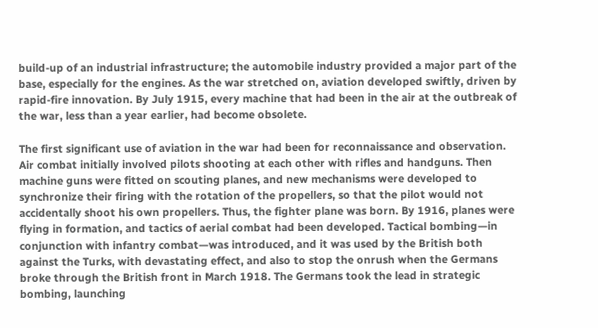build-up of an industrial infrastructure; the automobile industry provided a major part of the base, especially for the engines. As the war stretched on, aviation developed swiftly, driven by rapid-fire innovation. By July 1915, every machine that had been in the air at the outbreak of the war, less than a year earlier, had become obsolete.

The first significant use of aviation in the war had been for reconnaissance and observation. Air combat initially involved pilots shooting at each other with rifles and handguns. Then machine guns were fitted on scouting planes, and new mechanisms were developed to synchronize their firing with the rotation of the propellers, so that the pilot would not accidentally shoot his own propellers. Thus, the fighter plane was born. By 1916, planes were flying in formation, and tactics of aerial combat had been developed. Tactical bombing—in conjunction with infantry combat—was introduced, and it was used by the British both against the Turks, with devastating effect, and also to stop the onrush when the Germans broke through the British front in March 1918. The Germans took the lead in strategic bombing, launching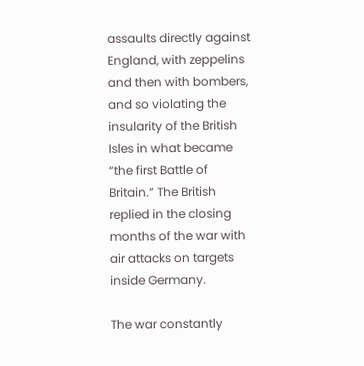assaults directly against England, with zeppelins and then with bombers, and so violating the insularity of the British Isles in what became “the first Battle of Britain.” The British replied in the closing months of the war with air attacks on targets inside Germany.

The war constantly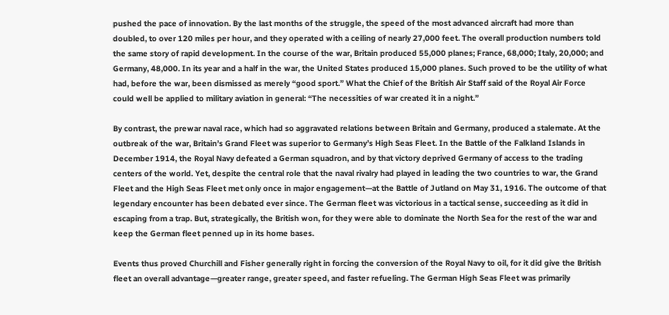pushed the pace of innovation. By the last months of the struggle, the speed of the most advanced aircraft had more than doubled, to over 120 miles per hour, and they operated with a ceiling of nearly 27,000 feet. The overall production numbers told the same story of rapid development. In the course of the war, Britain produced 55,000 planes; France, 68,000; Italy, 20,000; and Germany, 48,000. In its year and a half in the war, the United States produced 15,000 planes. Such proved to be the utility of what had, before the war, been dismissed as merely “good sport.” What the Chief of the British Air Staff said of the Royal Air Force could well be applied to military aviation in general: “The necessities of war created it in a night.”

By contrast, the prewar naval race, which had so aggravated relations between Britain and Germany, produced a stalemate. At the outbreak of the war, Britain’s Grand Fleet was superior to Germany’s High Seas Fleet. In the Battle of the Falkland Islands in December 1914, the Royal Navy defeated a German squadron, and by that victory deprived Germany of access to the trading centers of the world. Yet, despite the central role that the naval rivalry had played in leading the two countries to war, the Grand Fleet and the High Seas Fleet met only once in major engagement—at the Battle of Jutland on May 31, 1916. The outcome of that legendary encounter has been debated ever since. The German fleet was victorious in a tactical sense, succeeding as it did in escaping from a trap. But, strategically, the British won, for they were able to dominate the North Sea for the rest of the war and keep the German fleet penned up in its home bases.

Events thus proved Churchill and Fisher generally right in forcing the conversion of the Royal Navy to oil, for it did give the British fleet an overall advantage—greater range, greater speed, and faster refueling. The German High Seas Fleet was primarily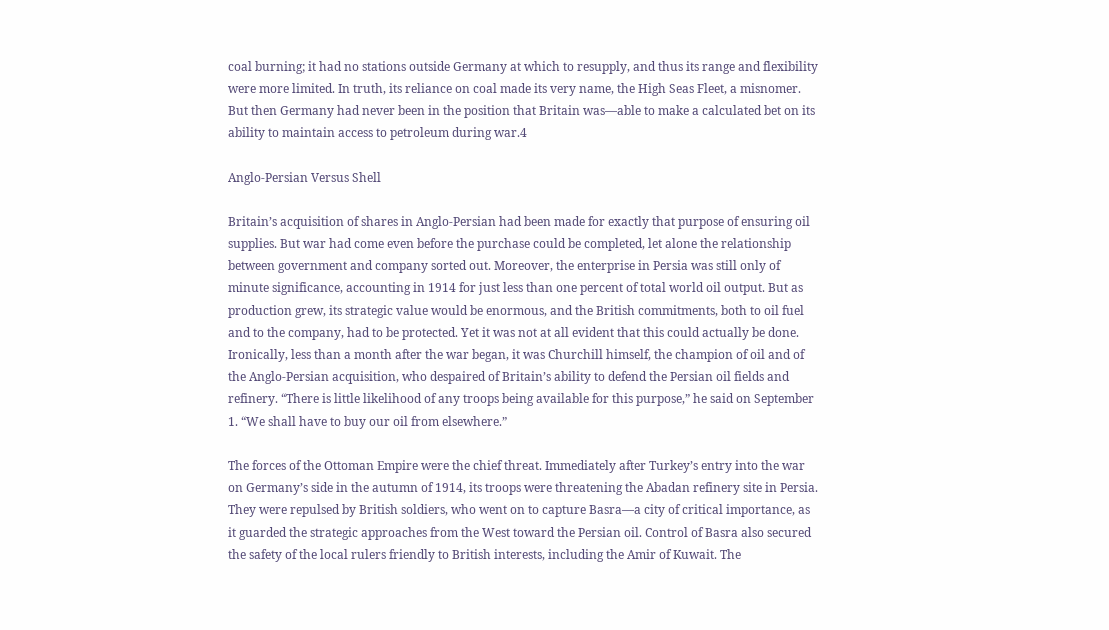coal burning; it had no stations outside Germany at which to resupply, and thus its range and flexibility were more limited. In truth, its reliance on coal made its very name, the High Seas Fleet, a misnomer. But then Germany had never been in the position that Britain was—able to make a calculated bet on its ability to maintain access to petroleum during war.4

Anglo-Persian Versus Shell

Britain’s acquisition of shares in Anglo-Persian had been made for exactly that purpose of ensuring oil supplies. But war had come even before the purchase could be completed, let alone the relationship between government and company sorted out. Moreover, the enterprise in Persia was still only of minute significance, accounting in 1914 for just less than one percent of total world oil output. But as production grew, its strategic value would be enormous, and the British commitments, both to oil fuel and to the company, had to be protected. Yet it was not at all evident that this could actually be done. Ironically, less than a month after the war began, it was Churchill himself, the champion of oil and of the Anglo-Persian acquisition, who despaired of Britain’s ability to defend the Persian oil fields and refinery. “There is little likelihood of any troops being available for this purpose,” he said on September 1. “We shall have to buy our oil from elsewhere.”

The forces of the Ottoman Empire were the chief threat. Immediately after Turkey’s entry into the war on Germany’s side in the autumn of 1914, its troops were threatening the Abadan refinery site in Persia. They were repulsed by British soldiers, who went on to capture Basra—a city of critical importance, as it guarded the strategic approaches from the West toward the Persian oil. Control of Basra also secured the safety of the local rulers friendly to British interests, including the Amir of Kuwait. The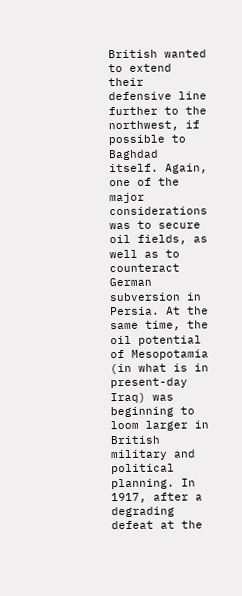British wanted to extend their defensive line further to the northwest, if possible to Baghdad itself. Again, one of the major considerations was to secure oil fields, as well as to counteract German subversion in Persia. At the same time, the oil potential of Mesopotamia (in what is in present-day Iraq) was beginning to loom larger in British military and political planning. In 1917, after a degrading defeat at the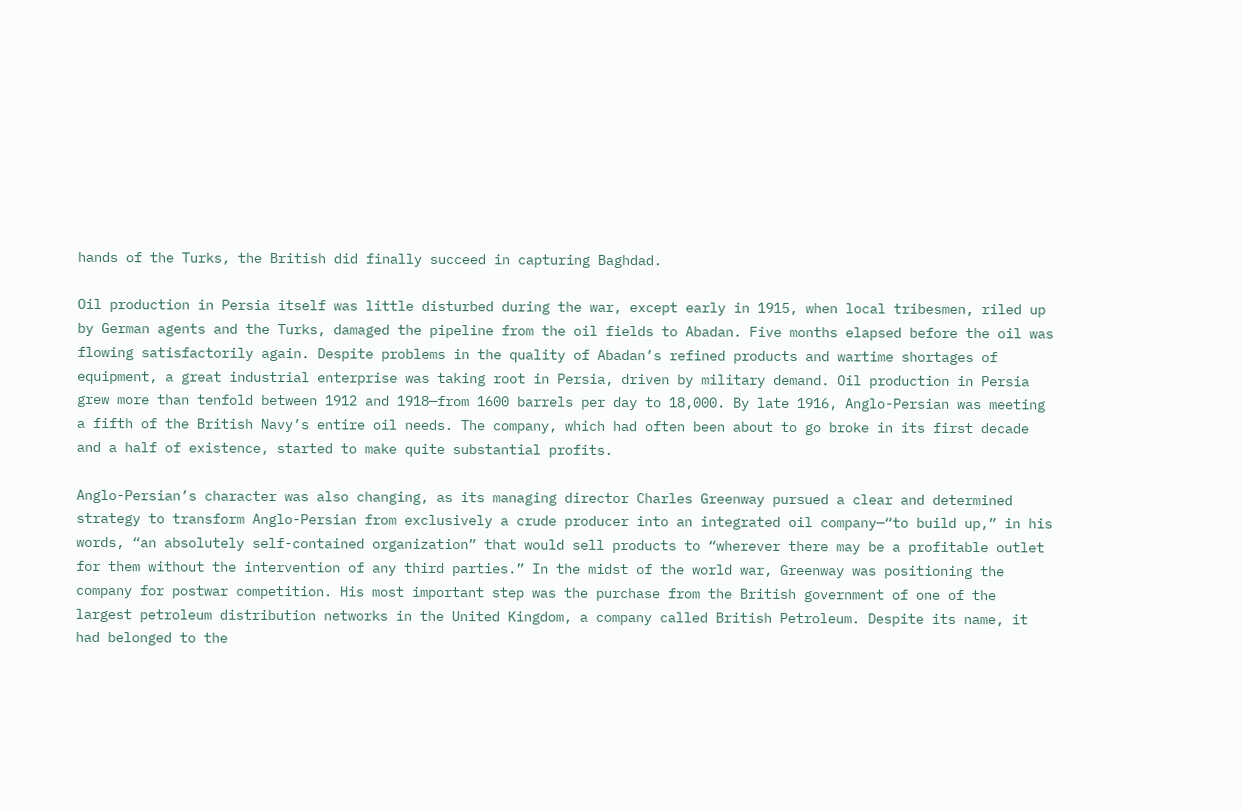hands of the Turks, the British did finally succeed in capturing Baghdad.

Oil production in Persia itself was little disturbed during the war, except early in 1915, when local tribesmen, riled up by German agents and the Turks, damaged the pipeline from the oil fields to Abadan. Five months elapsed before the oil was flowing satisfactorily again. Despite problems in the quality of Abadan’s refined products and wartime shortages of equipment, a great industrial enterprise was taking root in Persia, driven by military demand. Oil production in Persia grew more than tenfold between 1912 and 1918—from 1600 barrels per day to 18,000. By late 1916, Anglo-Persian was meeting a fifth of the British Navy’s entire oil needs. The company, which had often been about to go broke in its first decade and a half of existence, started to make quite substantial profits.

Anglo-Persian’s character was also changing, as its managing director Charles Greenway pursued a clear and determined strategy to transform Anglo-Persian from exclusively a crude producer into an integrated oil company—“to build up,” in his words, “an absolutely self-contained organization” that would sell products to “wherever there may be a profitable outlet for them without the intervention of any third parties.” In the midst of the world war, Greenway was positioning the company for postwar competition. His most important step was the purchase from the British government of one of the largest petroleum distribution networks in the United Kingdom, a company called British Petroleum. Despite its name, it had belonged to the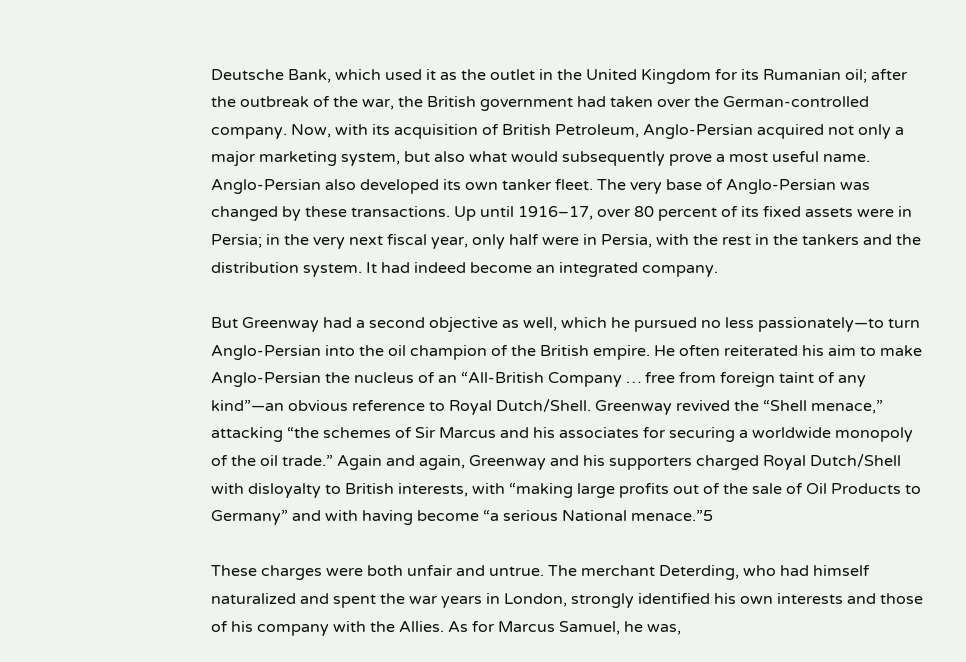Deutsche Bank, which used it as the outlet in the United Kingdom for its Rumanian oil; after the outbreak of the war, the British government had taken over the German-controlled company. Now, with its acquisition of British Petroleum, Anglo-Persian acquired not only a major marketing system, but also what would subsequently prove a most useful name. Anglo-Persian also developed its own tanker fleet. The very base of Anglo-Persian was changed by these transactions. Up until 1916–17, over 80 percent of its fixed assets were in Persia; in the very next fiscal year, only half were in Persia, with the rest in the tankers and the distribution system. It had indeed become an integrated company.

But Greenway had a second objective as well, which he pursued no less passionately—to turn Anglo-Persian into the oil champion of the British empire. He often reiterated his aim to make Anglo-Persian the nucleus of an “All-British Company … free from foreign taint of any kind”—an obvious reference to Royal Dutch/Shell. Greenway revived the “Shell menace,” attacking “the schemes of Sir Marcus and his associates for securing a worldwide monopoly of the oil trade.” Again and again, Greenway and his supporters charged Royal Dutch/Shell with disloyalty to British interests, with “making large profits out of the sale of Oil Products to Germany” and with having become “a serious National menace.”5

These charges were both unfair and untrue. The merchant Deterding, who had himself naturalized and spent the war years in London, strongly identified his own interests and those of his company with the Allies. As for Marcus Samuel, he was,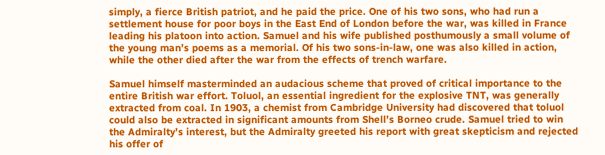simply, a fierce British patriot, and he paid the price. One of his two sons, who had run a settlement house for poor boys in the East End of London before the war, was killed in France leading his platoon into action. Samuel and his wife published posthumously a small volume of the young man’s poems as a memorial. Of his two sons-in-law, one was also killed in action, while the other died after the war from the effects of trench warfare.

Samuel himself masterminded an audacious scheme that proved of critical importance to the entire British war effort. Toluol, an essential ingredient for the explosive TNT, was generally extracted from coal. In 1903, a chemist from Cambridge University had discovered that toluol could also be extracted in significant amounts from Shell’s Borneo crude. Samuel tried to win the Admiralty’s interest, but the Admiralty greeted his report with great skepticism and rejected his offer of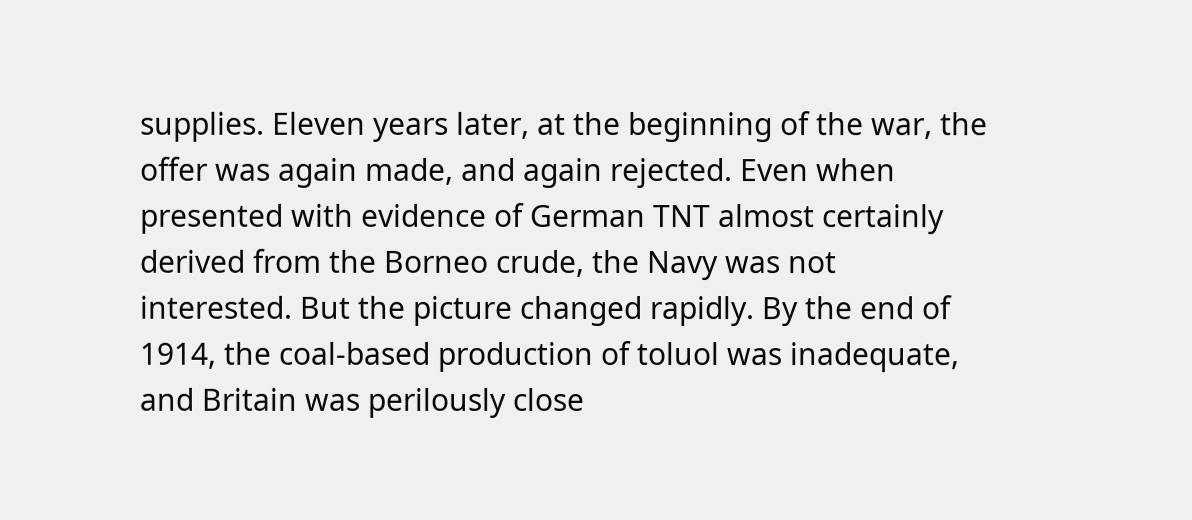supplies. Eleven years later, at the beginning of the war, the offer was again made, and again rejected. Even when presented with evidence of German TNT almost certainly derived from the Borneo crude, the Navy was not interested. But the picture changed rapidly. By the end of 1914, the coal-based production of toluol was inadequate, and Britain was perilously close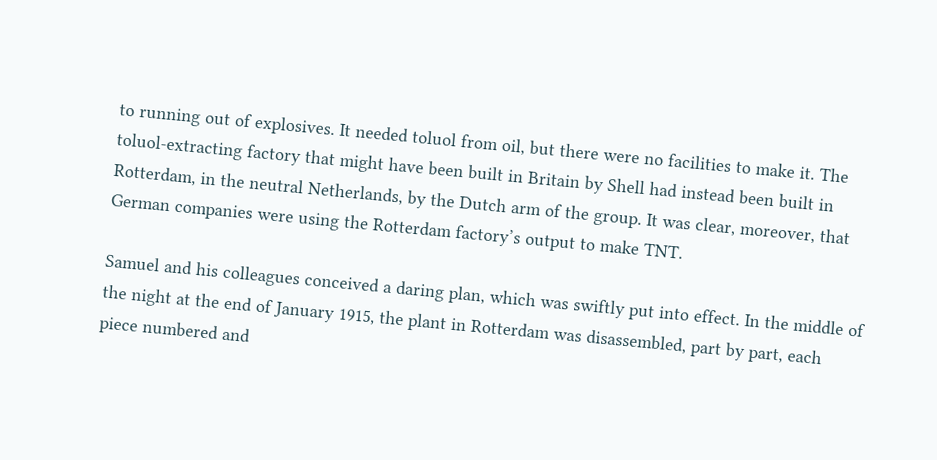to running out of explosives. It needed toluol from oil, but there were no facilities to make it. The toluol-extracting factory that might have been built in Britain by Shell had instead been built in Rotterdam, in the neutral Netherlands, by the Dutch arm of the group. It was clear, moreover, that German companies were using the Rotterdam factory’s output to make TNT.

Samuel and his colleagues conceived a daring plan, which was swiftly put into effect. In the middle of the night at the end of January 1915, the plant in Rotterdam was disassembled, part by part, each piece numbered and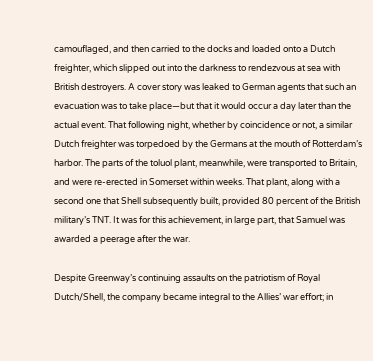camouflaged, and then carried to the docks and loaded onto a Dutch freighter, which slipped out into the darkness to rendezvous at sea with British destroyers. A cover story was leaked to German agents that such an evacuation was to take place—but that it would occur a day later than the actual event. That following night, whether by coincidence or not, a similar Dutch freighter was torpedoed by the Germans at the mouth of Rotterdam’s harbor. The parts of the toluol plant, meanwhile, were transported to Britain, and were re-erected in Somerset within weeks. That plant, along with a second one that Shell subsequently built, provided 80 percent of the British military’s TNT. It was for this achievement, in large part, that Samuel was awarded a peerage after the war.

Despite Greenway’s continuing assaults on the patriotism of Royal Dutch/Shell, the company became integral to the Allies’ war effort; in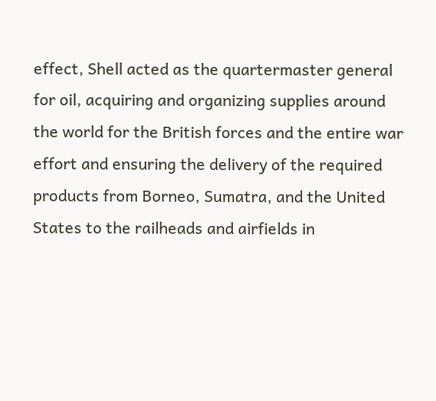effect, Shell acted as the quartermaster general for oil, acquiring and organizing supplies around the world for the British forces and the entire war effort and ensuring the delivery of the required products from Borneo, Sumatra, and the United States to the railheads and airfields in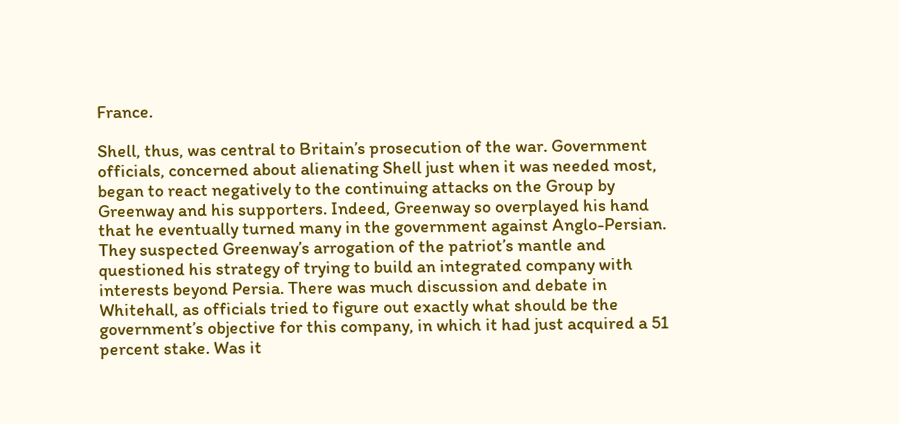France.

Shell, thus, was central to Britain’s prosecution of the war. Government officials, concerned about alienating Shell just when it was needed most, began to react negatively to the continuing attacks on the Group by Greenway and his supporters. Indeed, Greenway so overplayed his hand that he eventually turned many in the government against Anglo-Persian. They suspected Greenway’s arrogation of the patriot’s mantle and questioned his strategy of trying to build an integrated company with interests beyond Persia. There was much discussion and debate in Whitehall, as officials tried to figure out exactly what should be the government’s objective for this company, in which it had just acquired a 51 percent stake. Was it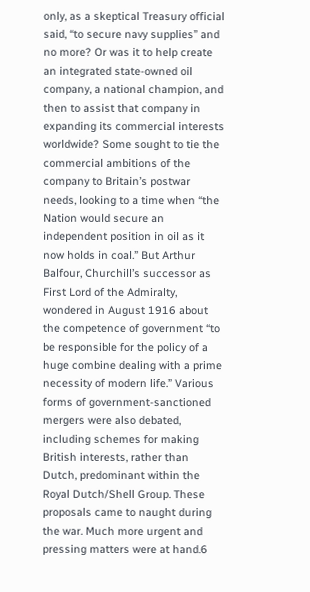only, as a skeptical Treasury official said, “to secure navy supplies” and no more? Or was it to help create an integrated state-owned oil company, a national champion, and then to assist that company in expanding its commercial interests worldwide? Some sought to tie the commercial ambitions of the company to Britain’s postwar needs, looking to a time when “the Nation would secure an independent position in oil as it now holds in coal.” But Arthur Balfour, Churchill’s successor as First Lord of the Admiralty, wondered in August 1916 about the competence of government “to be responsible for the policy of a huge combine dealing with a prime necessity of modern life.” Various forms of government-sanctioned mergers were also debated, including schemes for making British interests, rather than Dutch, predominant within the Royal Dutch/Shell Group. These proposals came to naught during the war. Much more urgent and pressing matters were at hand.6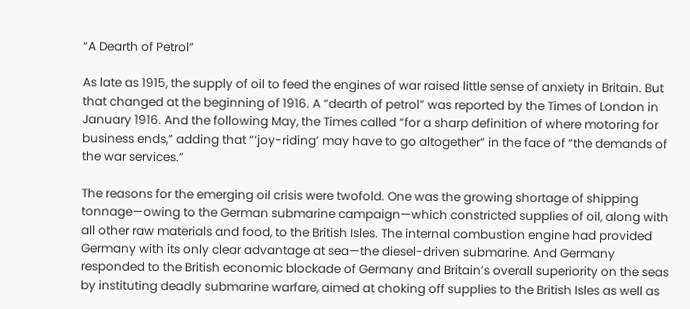“A Dearth of Petrol”

As late as 1915, the supply of oil to feed the engines of war raised little sense of anxiety in Britain. But that changed at the beginning of 1916. A “dearth of petrol” was reported by the Times of London in January 1916. And the following May, the Times called “for a sharp definition of where motoring for business ends,” adding that “‘joy-riding’ may have to go altogether” in the face of “the demands of the war services.”

The reasons for the emerging oil crisis were twofold. One was the growing shortage of shipping tonnage—owing to the German submarine campaign—which constricted supplies of oil, along with all other raw materials and food, to the British Isles. The internal combustion engine had provided Germany with its only clear advantage at sea—the diesel-driven submarine. And Germany responded to the British economic blockade of Germany and Britain’s overall superiority on the seas by instituting deadly submarine warfare, aimed at choking off supplies to the British Isles as well as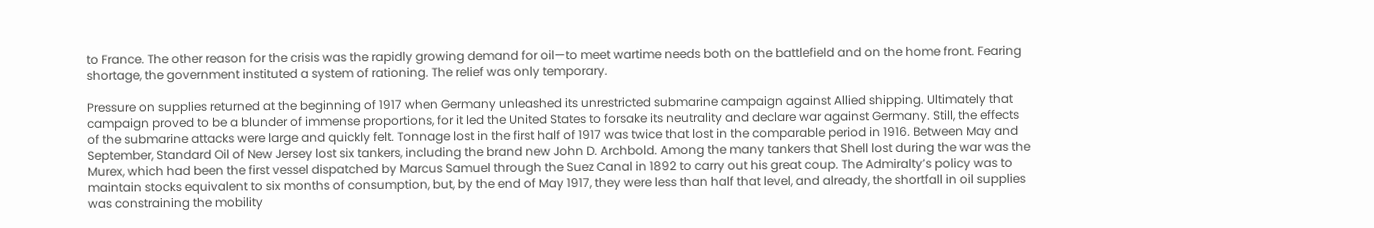to France. The other reason for the crisis was the rapidly growing demand for oil—to meet wartime needs both on the battlefield and on the home front. Fearing shortage, the government instituted a system of rationing. The relief was only temporary.

Pressure on supplies returned at the beginning of 1917 when Germany unleashed its unrestricted submarine campaign against Allied shipping. Ultimately that campaign proved to be a blunder of immense proportions, for it led the United States to forsake its neutrality and declare war against Germany. Still, the effects of the submarine attacks were large and quickly felt. Tonnage lost in the first half of 1917 was twice that lost in the comparable period in 1916. Between May and September, Standard Oil of New Jersey lost six tankers, including the brand new John D. Archbold. Among the many tankers that Shell lost during the war was the Murex, which had been the first vessel dispatched by Marcus Samuel through the Suez Canal in 1892 to carry out his great coup. The Admiralty’s policy was to maintain stocks equivalent to six months of consumption, but, by the end of May 1917, they were less than half that level, and already, the shortfall in oil supplies was constraining the mobility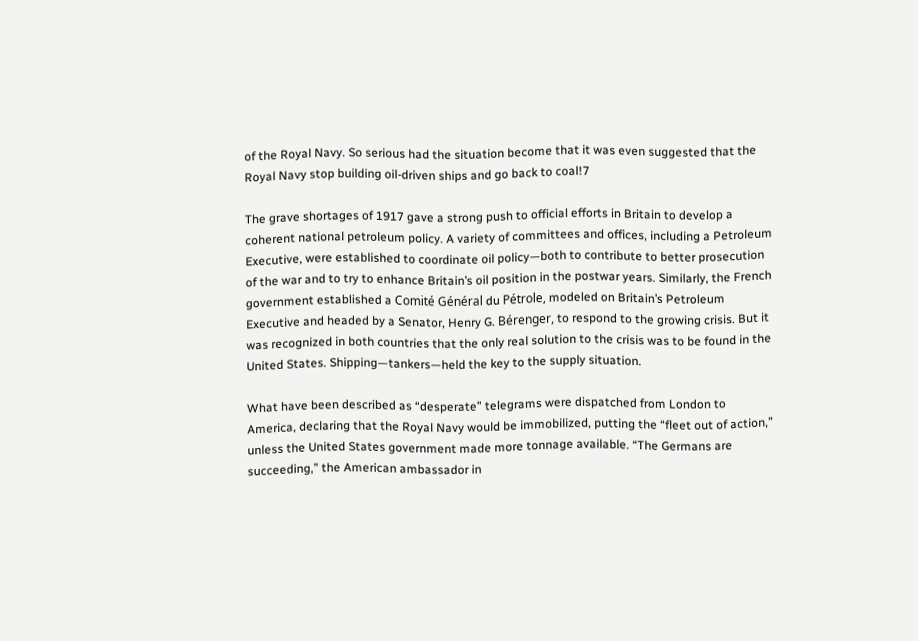of the Royal Navy. So serious had the situation become that it was even suggested that the Royal Navy stop building oil-driven ships and go back to coal!7

The grave shortages of 1917 gave a strong push to official efforts in Britain to develop a coherent national petroleum policy. A variety of committees and offices, including a Petroleum Executive, were established to coordinate oil policy—both to contribute to better prosecution of the war and to try to enhance Britain’s oil position in the postwar years. Similarly, the French government established a Comité Général du Pétrole, modeled on Britain’s Petroleum Executive and headed by a Senator, Henry G. Bérenger, to respond to the growing crisis. But it was recognized in both countries that the only real solution to the crisis was to be found in the United States. Shipping—tankers—held the key to the supply situation.

What have been described as “desperate” telegrams were dispatched from London to America, declaring that the Royal Navy would be immobilized, putting the “fleet out of action,” unless the United States government made more tonnage available. “The Germans are succeeding,” the American ambassador in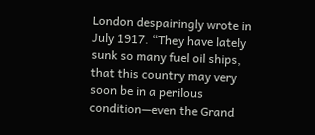London despairingly wrote in July 1917. “They have lately sunk so many fuel oil ships, that this country may very soon be in a perilous condition—even the Grand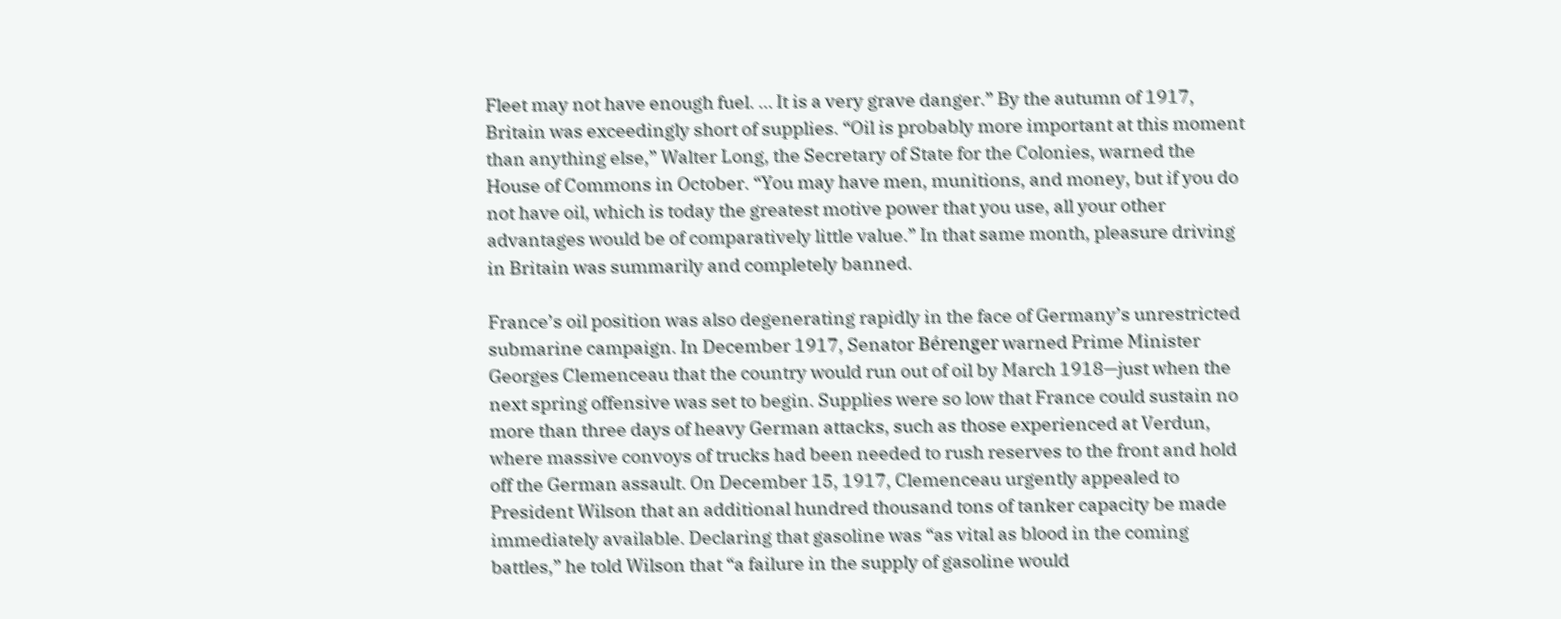Fleet may not have enough fuel. … It is a very grave danger.” By the autumn of 1917, Britain was exceedingly short of supplies. “Oil is probably more important at this moment than anything else,” Walter Long, the Secretary of State for the Colonies, warned the House of Commons in October. “You may have men, munitions, and money, but if you do not have oil, which is today the greatest motive power that you use, all your other advantages would be of comparatively little value.” In that same month, pleasure driving in Britain was summarily and completely banned.

France’s oil position was also degenerating rapidly in the face of Germany’s unrestricted submarine campaign. In December 1917, Senator Bérenger warned Prime Minister Georges Clemenceau that the country would run out of oil by March 1918—just when the next spring offensive was set to begin. Supplies were so low that France could sustain no more than three days of heavy German attacks, such as those experienced at Verdun, where massive convoys of trucks had been needed to rush reserves to the front and hold off the German assault. On December 15, 1917, Clemenceau urgently appealed to President Wilson that an additional hundred thousand tons of tanker capacity be made immediately available. Declaring that gasoline was “as vital as blood in the coming battles,” he told Wilson that “a failure in the supply of gasoline would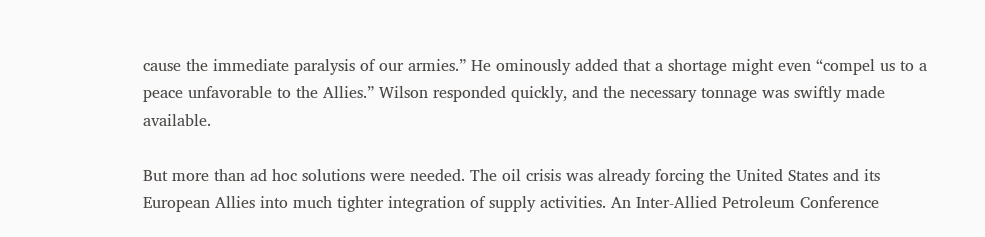cause the immediate paralysis of our armies.” He ominously added that a shortage might even “compel us to a peace unfavorable to the Allies.” Wilson responded quickly, and the necessary tonnage was swiftly made available.

But more than ad hoc solutions were needed. The oil crisis was already forcing the United States and its European Allies into much tighter integration of supply activities. An Inter-Allied Petroleum Conference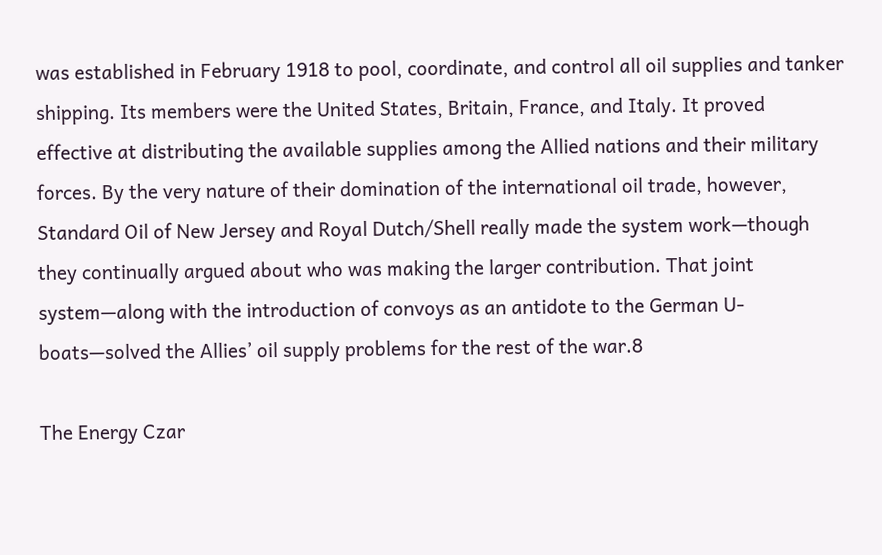was established in February 1918 to pool, coordinate, and control all oil supplies and tanker shipping. Its members were the United States, Britain, France, and Italy. It proved effective at distributing the available supplies among the Allied nations and their military forces. By the very nature of their domination of the international oil trade, however, Standard Oil of New Jersey and Royal Dutch/Shell really made the system work—though they continually argued about who was making the larger contribution. That joint system—along with the introduction of convoys as an antidote to the German U-boats—solved the Allies’ oil supply problems for the rest of the war.8

The Energy Czar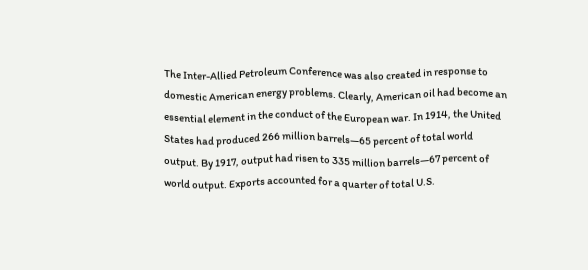The Inter-Allied Petroleum Conference was also created in response to domestic American energy problems. Clearly, American oil had become an essential element in the conduct of the European war. In 1914, the United States had produced 266 million barrels—65 percent of total world output. By 1917, output had risen to 335 million barrels—67 percent of world output. Exports accounted for a quarter of total U.S.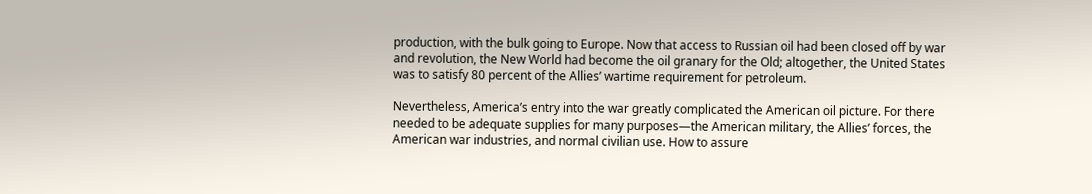production, with the bulk going to Europe. Now that access to Russian oil had been closed off by war and revolution, the New World had become the oil granary for the Old; altogether, the United States was to satisfy 80 percent of the Allies’ wartime requirement for petroleum.

Nevertheless, America’s entry into the war greatly complicated the American oil picture. For there needed to be adequate supplies for many purposes—the American military, the Allies’ forces, the American war industries, and normal civilian use. How to assure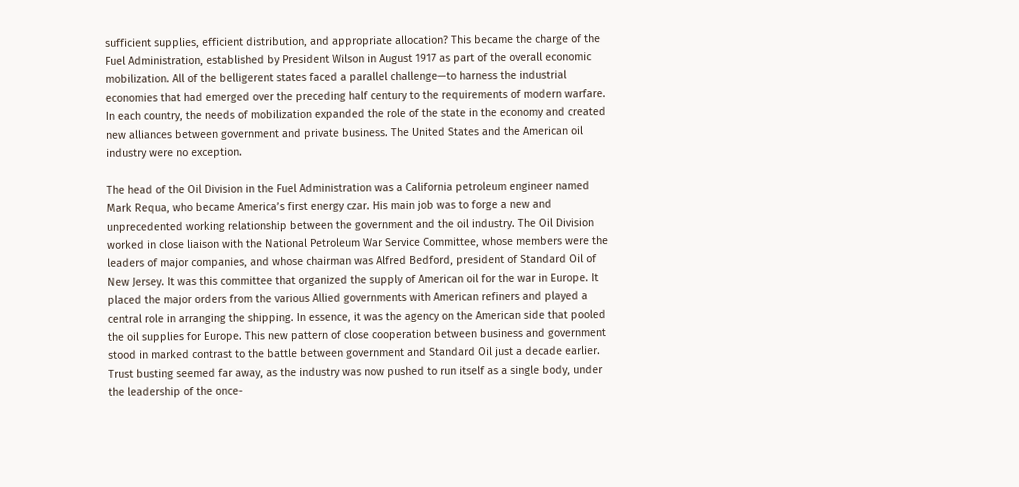sufficient supplies, efficient distribution, and appropriate allocation? This became the charge of the Fuel Administration, established by President Wilson in August 1917 as part of the overall economic mobilization. All of the belligerent states faced a parallel challenge—to harness the industrial economies that had emerged over the preceding half century to the requirements of modern warfare. In each country, the needs of mobilization expanded the role of the state in the economy and created new alliances between government and private business. The United States and the American oil industry were no exception.

The head of the Oil Division in the Fuel Administration was a California petroleum engineer named Mark Requa, who became America’s first energy czar. His main job was to forge a new and unprecedented working relationship between the government and the oil industry. The Oil Division worked in close liaison with the National Petroleum War Service Committee, whose members were the leaders of major companies, and whose chairman was Alfred Bedford, president of Standard Oil of New Jersey. It was this committee that organized the supply of American oil for the war in Europe. It placed the major orders from the various Allied governments with American refiners and played a central role in arranging the shipping. In essence, it was the agency on the American side that pooled the oil supplies for Europe. This new pattern of close cooperation between business and government stood in marked contrast to the battle between government and Standard Oil just a decade earlier. Trust busting seemed far away, as the industry was now pushed to run itself as a single body, under the leadership of the once-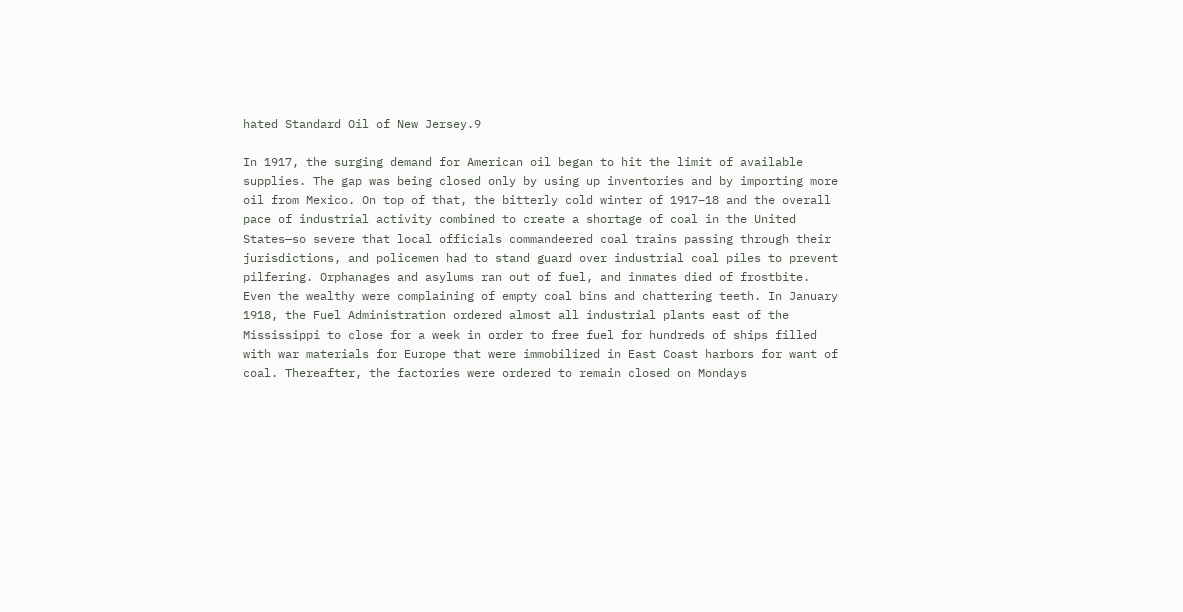hated Standard Oil of New Jersey.9

In 1917, the surging demand for American oil began to hit the limit of available supplies. The gap was being closed only by using up inventories and by importing more oil from Mexico. On top of that, the bitterly cold winter of 1917–18 and the overall pace of industrial activity combined to create a shortage of coal in the United States—so severe that local officials commandeered coal trains passing through their jurisdictions, and policemen had to stand guard over industrial coal piles to prevent pilfering. Orphanages and asylums ran out of fuel, and inmates died of frostbite. Even the wealthy were complaining of empty coal bins and chattering teeth. In January 1918, the Fuel Administration ordered almost all industrial plants east of the Mississippi to close for a week in order to free fuel for hundreds of ships filled with war materials for Europe that were immobilized in East Coast harbors for want of coal. Thereafter, the factories were ordered to remain closed on Mondays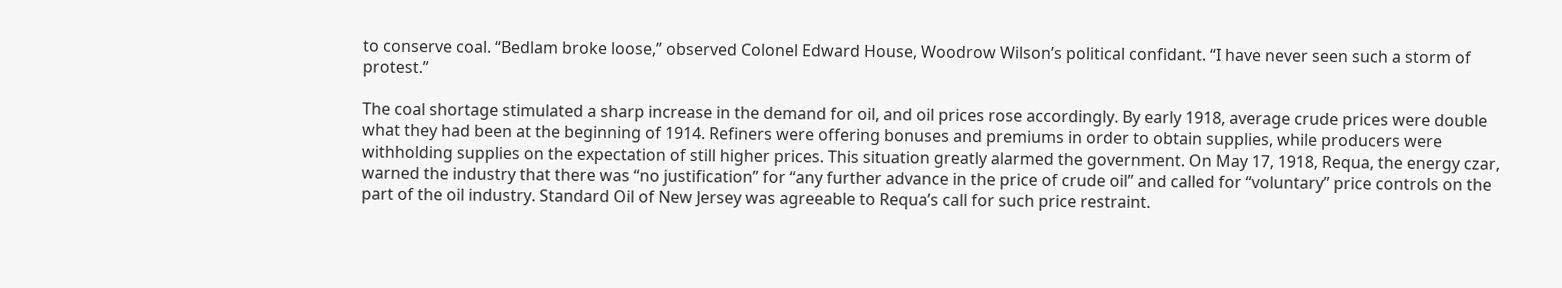to conserve coal. “Bedlam broke loose,” observed Colonel Edward House, Woodrow Wilson’s political confidant. “I have never seen such a storm of protest.”

The coal shortage stimulated a sharp increase in the demand for oil, and oil prices rose accordingly. By early 1918, average crude prices were double what they had been at the beginning of 1914. Refiners were offering bonuses and premiums in order to obtain supplies, while producers were withholding supplies on the expectation of still higher prices. This situation greatly alarmed the government. On May 17, 1918, Requa, the energy czar, warned the industry that there was “no justification” for “any further advance in the price of crude oil” and called for “voluntary” price controls on the part of the oil industry. Standard Oil of New Jersey was agreeable to Requa’s call for such price restraint.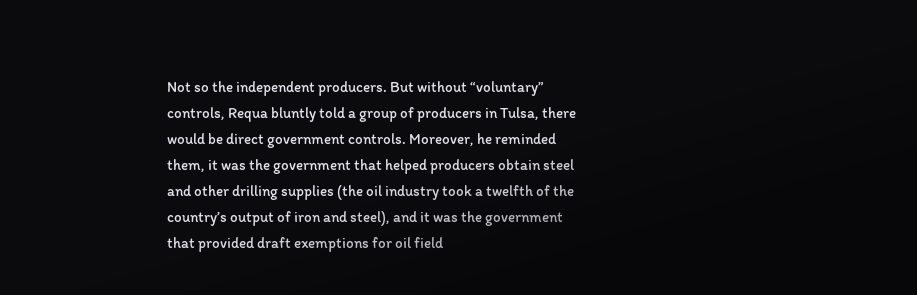Not so the independent producers. But without “voluntary” controls, Requa bluntly told a group of producers in Tulsa, there would be direct government controls. Moreover, he reminded them, it was the government that helped producers obtain steel and other drilling supplies (the oil industry took a twelfth of the country’s output of iron and steel), and it was the government that provided draft exemptions for oil field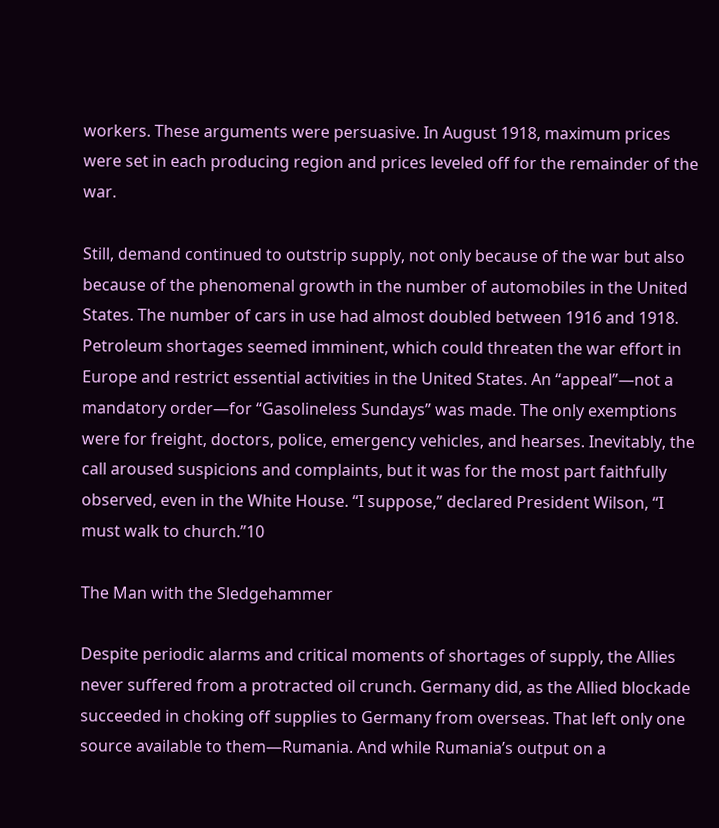workers. These arguments were persuasive. In August 1918, maximum prices were set in each producing region and prices leveled off for the remainder of the war.

Still, demand continued to outstrip supply, not only because of the war but also because of the phenomenal growth in the number of automobiles in the United States. The number of cars in use had almost doubled between 1916 and 1918. Petroleum shortages seemed imminent, which could threaten the war effort in Europe and restrict essential activities in the United States. An “appeal”—not a mandatory order—for “Gasolineless Sundays” was made. The only exemptions were for freight, doctors, police, emergency vehicles, and hearses. Inevitably, the call aroused suspicions and complaints, but it was for the most part faithfully observed, even in the White House. “I suppose,” declared President Wilson, “I must walk to church.”10

The Man with the Sledgehammer

Despite periodic alarms and critical moments of shortages of supply, the Allies never suffered from a protracted oil crunch. Germany did, as the Allied blockade succeeded in choking off supplies to Germany from overseas. That left only one source available to them—Rumania. And while Rumania’s output on a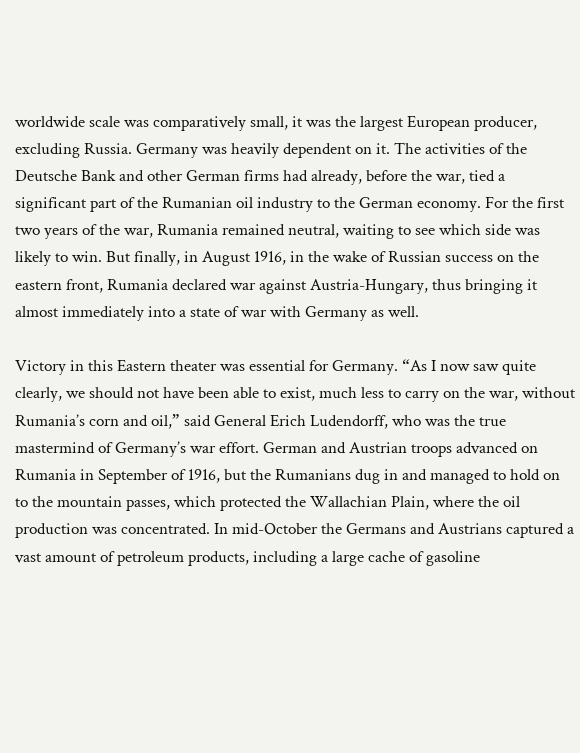worldwide scale was comparatively small, it was the largest European producer, excluding Russia. Germany was heavily dependent on it. The activities of the Deutsche Bank and other German firms had already, before the war, tied a significant part of the Rumanian oil industry to the German economy. For the first two years of the war, Rumania remained neutral, waiting to see which side was likely to win. But finally, in August 1916, in the wake of Russian success on the eastern front, Rumania declared war against Austria-Hungary, thus bringing it almost immediately into a state of war with Germany as well.

Victory in this Eastern theater was essential for Germany. “As I now saw quite clearly, we should not have been able to exist, much less to carry on the war, without Rumania’s corn and oil,” said General Erich Ludendorff, who was the true mastermind of Germany’s war effort. German and Austrian troops advanced on Rumania in September of 1916, but the Rumanians dug in and managed to hold on to the mountain passes, which protected the Wallachian Plain, where the oil production was concentrated. In mid-October the Germans and Austrians captured a vast amount of petroleum products, including a large cache of gasoline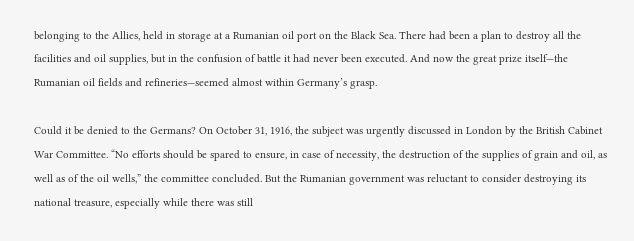belonging to the Allies, held in storage at a Rumanian oil port on the Black Sea. There had been a plan to destroy all the facilities and oil supplies, but in the confusion of battle it had never been executed. And now the great prize itself—the Rumanian oil fields and refineries—seemed almost within Germany’s grasp.

Could it be denied to the Germans? On October 31, 1916, the subject was urgently discussed in London by the British Cabinet War Committee. “No efforts should be spared to ensure, in case of necessity, the destruction of the supplies of grain and oil, as well as of the oil wells,” the committee concluded. But the Rumanian government was reluctant to consider destroying its national treasure, especially while there was still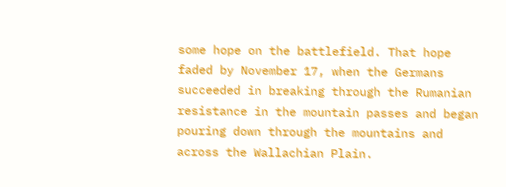some hope on the battlefield. That hope faded by November 17, when the Germans succeeded in breaking through the Rumanian resistance in the mountain passes and began pouring down through the mountains and across the Wallachian Plain.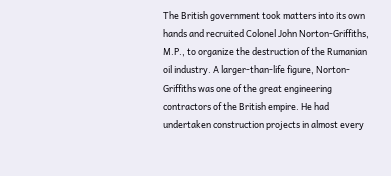The British government took matters into its own hands and recruited Colonel John Norton-Griffiths, M.P., to organize the destruction of the Rumanian oil industry. A larger-than-life figure, Norton-Griffiths was one of the great engineering contractors of the British empire. He had undertaken construction projects in almost every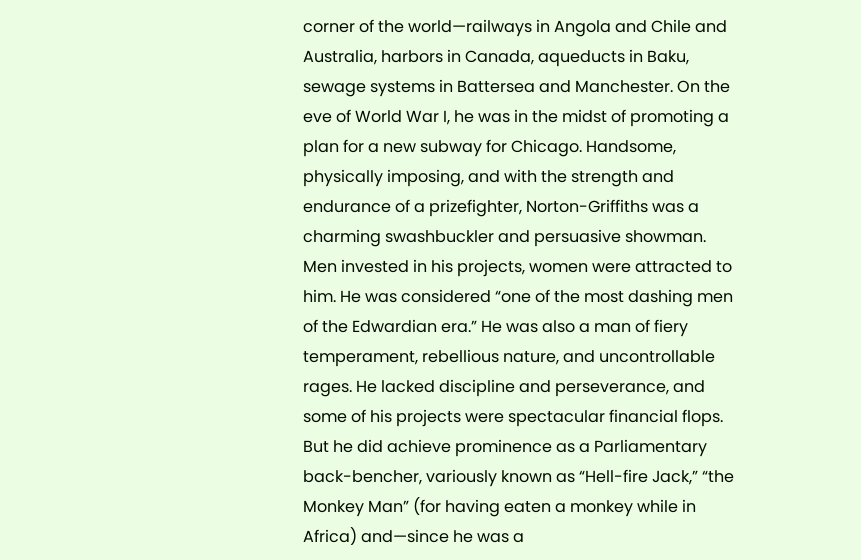corner of the world—railways in Angola and Chile and Australia, harbors in Canada, aqueducts in Baku, sewage systems in Battersea and Manchester. On the eve of World War I, he was in the midst of promoting a plan for a new subway for Chicago. Handsome, physically imposing, and with the strength and endurance of a prizefighter, Norton-Griffiths was a charming swashbuckler and persuasive showman. Men invested in his projects, women were attracted to him. He was considered “one of the most dashing men of the Edwardian era.” He was also a man of fiery temperament, rebellious nature, and uncontrollable rages. He lacked discipline and perseverance, and some of his projects were spectacular financial flops. But he did achieve prominence as a Parliamentary back-bencher, variously known as “Hell-fire Jack,” “the Monkey Man” (for having eaten a monkey while in Africa) and—since he was a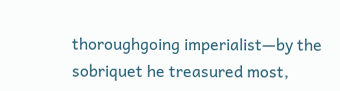thoroughgoing imperialist—by the sobriquet he treasured most,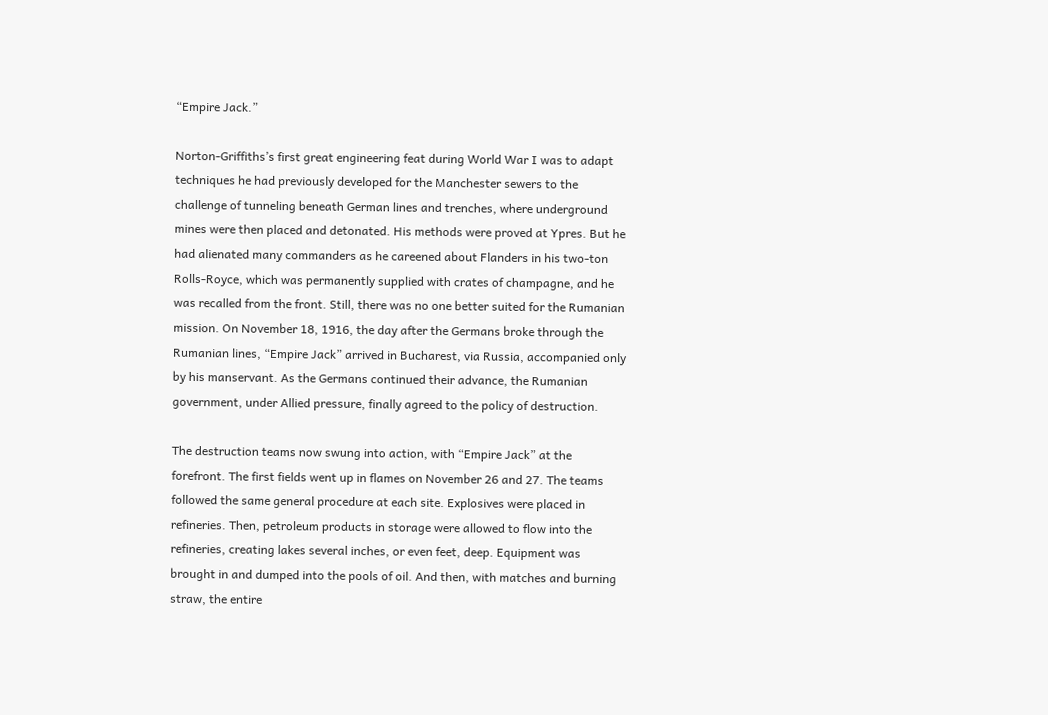“Empire Jack.”

Norton-Griffiths’s first great engineering feat during World War I was to adapt techniques he had previously developed for the Manchester sewers to the challenge of tunneling beneath German lines and trenches, where underground mines were then placed and detonated. His methods were proved at Ypres. But he had alienated many commanders as he careened about Flanders in his two-ton Rolls-Royce, which was permanently supplied with crates of champagne, and he was recalled from the front. Still, there was no one better suited for the Rumanian mission. On November 18, 1916, the day after the Germans broke through the Rumanian lines, “Empire Jack” arrived in Bucharest, via Russia, accompanied only by his manservant. As the Germans continued their advance, the Rumanian government, under Allied pressure, finally agreed to the policy of destruction.

The destruction teams now swung into action, with “Empire Jack” at the forefront. The first fields went up in flames on November 26 and 27. The teams followed the same general procedure at each site. Explosives were placed in refineries. Then, petroleum products in storage were allowed to flow into the refineries, creating lakes several inches, or even feet, deep. Equipment was brought in and dumped into the pools of oil. And then, with matches and burning straw, the entire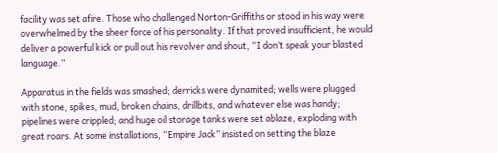facility was set afire. Those who challenged Norton-Griffiths or stood in his way were overwhelmed by the sheer force of his personality. If that proved insufficient, he would deliver a powerful kick or pull out his revolver and shout, “I don’t speak your blasted language.”

Apparatus in the fields was smashed; derricks were dynamited; wells were plugged with stone, spikes, mud, broken chains, drillbits, and whatever else was handy; pipelines were crippled; and huge oil storage tanks were set ablaze, exploding with great roars. At some installations, “Empire Jack” insisted on setting the blaze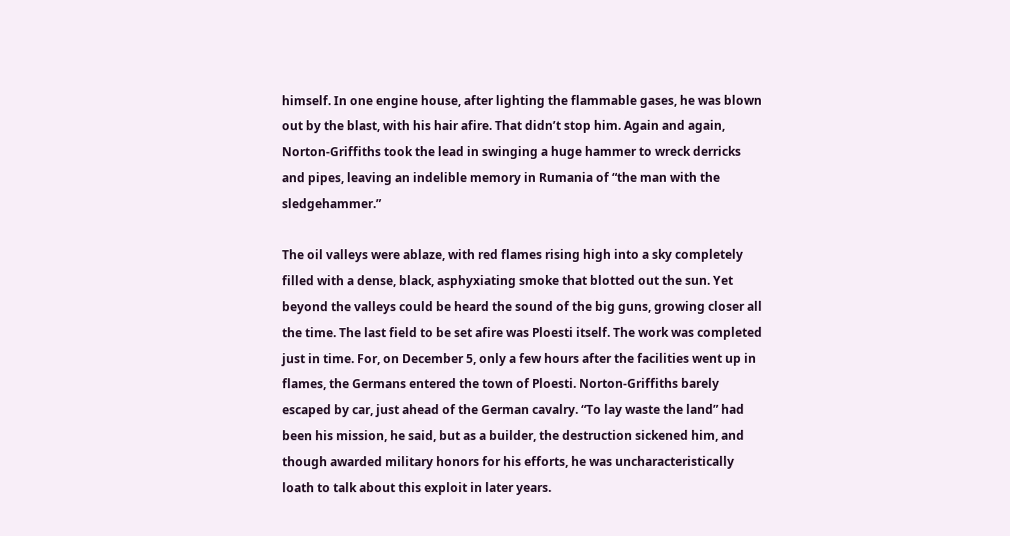himself. In one engine house, after lighting the flammable gases, he was blown out by the blast, with his hair afire. That didn’t stop him. Again and again, Norton-Griffiths took the lead in swinging a huge hammer to wreck derricks and pipes, leaving an indelible memory in Rumania of “the man with the sledgehammer.”

The oil valleys were ablaze, with red flames rising high into a sky completely filled with a dense, black, asphyxiating smoke that blotted out the sun. Yet beyond the valleys could be heard the sound of the big guns, growing closer all the time. The last field to be set afire was Ploesti itself. The work was completed just in time. For, on December 5, only a few hours after the facilities went up in flames, the Germans entered the town of Ploesti. Norton-Griffiths barely escaped by car, just ahead of the German cavalry. “To lay waste the land” had been his mission, he said, but as a builder, the destruction sickened him, and though awarded military honors for his efforts, he was uncharacteristically loath to talk about this exploit in later years.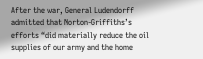After the war, General Ludendorff admitted that Norton-Griffiths’s efforts “did materially reduce the oil supplies of our army and the home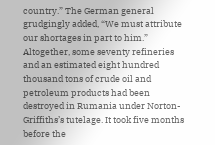country.” The German general grudgingly added, “We must attribute our shortages in part to him.” Altogether, some seventy refineries and an estimated eight hundred thousand tons of crude oil and petroleum products had been destroyed in Rumania under Norton-Griffiths’s tutelage. It took five months before the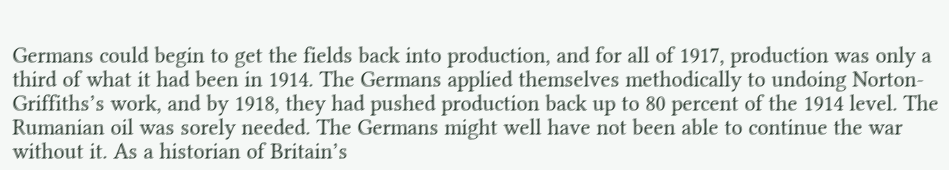Germans could begin to get the fields back into production, and for all of 1917, production was only a third of what it had been in 1914. The Germans applied themselves methodically to undoing Norton-Griffiths’s work, and by 1918, they had pushed production back up to 80 percent of the 1914 level. The Rumanian oil was sorely needed. The Germans might well have not been able to continue the war without it. As a historian of Britain’s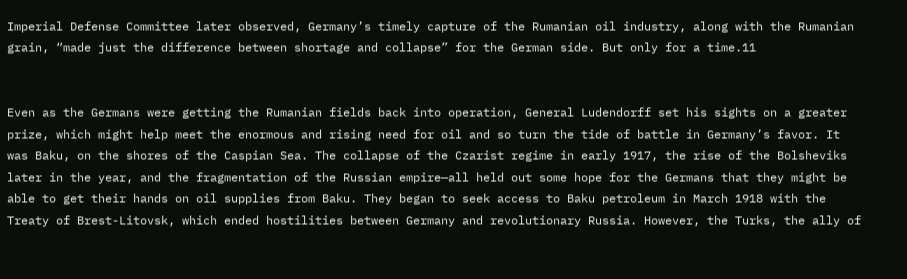Imperial Defense Committee later observed, Germany’s timely capture of the Rumanian oil industry, along with the Rumanian grain, “made just the difference between shortage and collapse” for the German side. But only for a time.11


Even as the Germans were getting the Rumanian fields back into operation, General Ludendorff set his sights on a greater prize, which might help meet the enormous and rising need for oil and so turn the tide of battle in Germany’s favor. It was Baku, on the shores of the Caspian Sea. The collapse of the Czarist regime in early 1917, the rise of the Bolsheviks later in the year, and the fragmentation of the Russian empire—all held out some hope for the Germans that they might be able to get their hands on oil supplies from Baku. They began to seek access to Baku petroleum in March 1918 with the Treaty of Brest-Litovsk, which ended hostilities between Germany and revolutionary Russia. However, the Turks, the ally of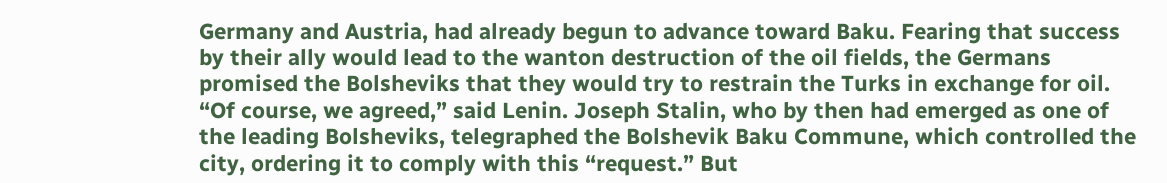Germany and Austria, had already begun to advance toward Baku. Fearing that success by their ally would lead to the wanton destruction of the oil fields, the Germans promised the Bolsheviks that they would try to restrain the Turks in exchange for oil. “Of course, we agreed,” said Lenin. Joseph Stalin, who by then had emerged as one of the leading Bolsheviks, telegraphed the Bolshevik Baku Commune, which controlled the city, ordering it to comply with this “request.” But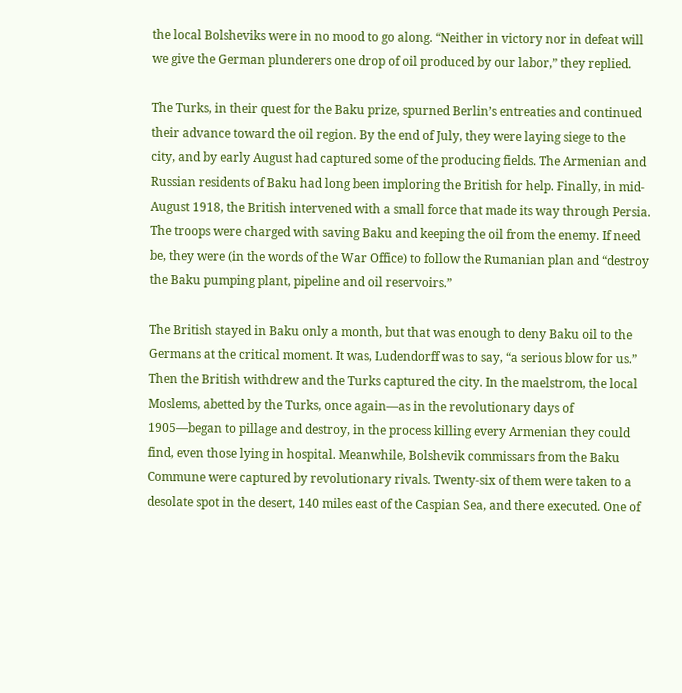the local Bolsheviks were in no mood to go along. “Neither in victory nor in defeat will we give the German plunderers one drop of oil produced by our labor,” they replied.

The Turks, in their quest for the Baku prize, spurned Berlin’s entreaties and continued their advance toward the oil region. By the end of July, they were laying siege to the city, and by early August had captured some of the producing fields. The Armenian and Russian residents of Baku had long been imploring the British for help. Finally, in mid-August 1918, the British intervened with a small force that made its way through Persia. The troops were charged with saving Baku and keeping the oil from the enemy. If need be, they were (in the words of the War Office) to follow the Rumanian plan and “destroy the Baku pumping plant, pipeline and oil reservoirs.”

The British stayed in Baku only a month, but that was enough to deny Baku oil to the Germans at the critical moment. It was, Ludendorff was to say, “a serious blow for us.” Then the British withdrew and the Turks captured the city. In the maelstrom, the local Moslems, abetted by the Turks, once again—as in the revolutionary days of 1905—began to pillage and destroy, in the process killing every Armenian they could find, even those lying in hospital. Meanwhile, Bolshevik commissars from the Baku Commune were captured by revolutionary rivals. Twenty-six of them were taken to a desolate spot in the desert, 140 miles east of the Caspian Sea, and there executed. One of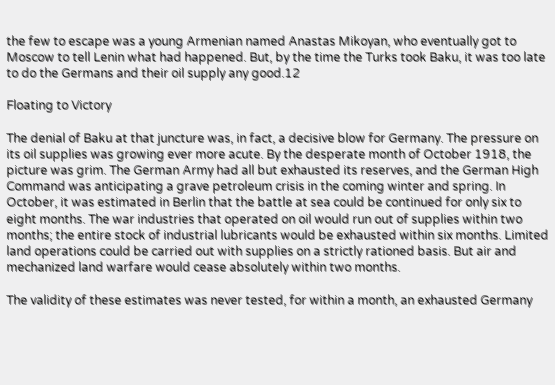the few to escape was a young Armenian named Anastas Mikoyan, who eventually got to Moscow to tell Lenin what had happened. But, by the time the Turks took Baku, it was too late to do the Germans and their oil supply any good.12

Floating to Victory

The denial of Baku at that juncture was, in fact, a decisive blow for Germany. The pressure on its oil supplies was growing ever more acute. By the desperate month of October 1918, the picture was grim. The German Army had all but exhausted its reserves, and the German High Command was anticipating a grave petroleum crisis in the coming winter and spring. In October, it was estimated in Berlin that the battle at sea could be continued for only six to eight months. The war industries that operated on oil would run out of supplies within two months; the entire stock of industrial lubricants would be exhausted within six months. Limited land operations could be carried out with supplies on a strictly rationed basis. But air and mechanized land warfare would cease absolutely within two months.

The validity of these estimates was never tested, for within a month, an exhausted Germany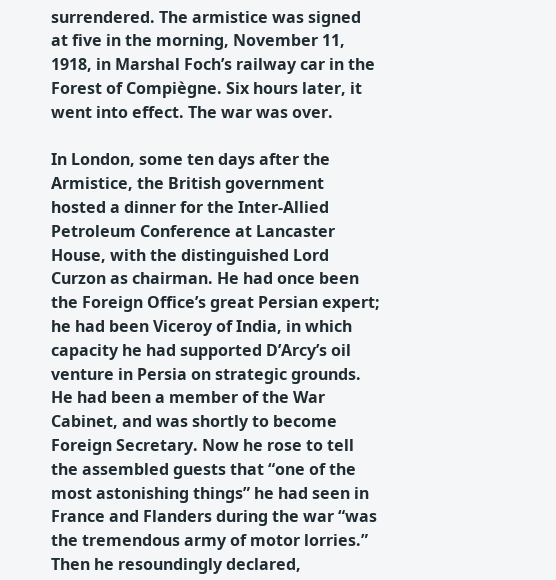surrendered. The armistice was signed at five in the morning, November 11, 1918, in Marshal Foch’s railway car in the Forest of Compiègne. Six hours later, it went into effect. The war was over.

In London, some ten days after the Armistice, the British government hosted a dinner for the Inter-Allied Petroleum Conference at Lancaster House, with the distinguished Lord Curzon as chairman. He had once been the Foreign Office’s great Persian expert; he had been Viceroy of India, in which capacity he had supported D’Arcy’s oil venture in Persia on strategic grounds. He had been a member of the War Cabinet, and was shortly to become Foreign Secretary. Now he rose to tell the assembled guests that “one of the most astonishing things” he had seen in France and Flanders during the war “was the tremendous army of motor lorries.” Then he resoundingly declared,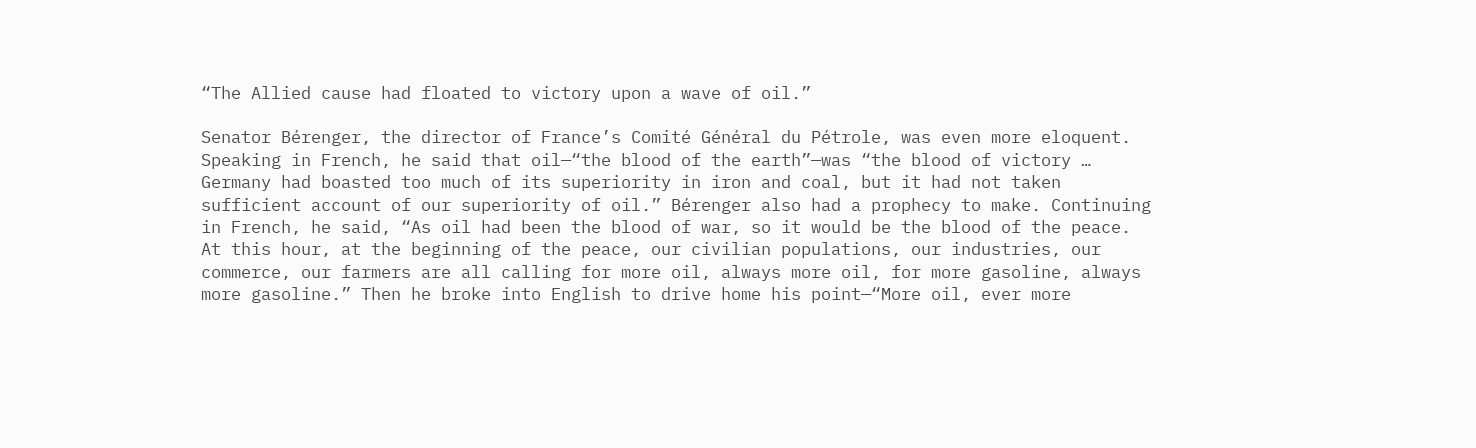“The Allied cause had floated to victory upon a wave of oil.”

Senator Bérenger, the director of France’s Comité Général du Pétrole, was even more eloquent. Speaking in French, he said that oil—“the blood of the earth”—was “the blood of victory … Germany had boasted too much of its superiority in iron and coal, but it had not taken sufficient account of our superiority of oil.” Bérenger also had a prophecy to make. Continuing in French, he said, “As oil had been the blood of war, so it would be the blood of the peace. At this hour, at the beginning of the peace, our civilian populations, our industries, our commerce, our farmers are all calling for more oil, always more oil, for more gasoline, always more gasoline.” Then he broke into English to drive home his point—“More oil, ever more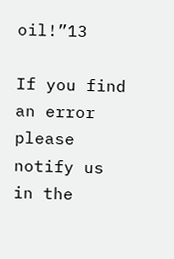oil!”13

If you find an error please notify us in the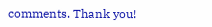comments. Thank you!